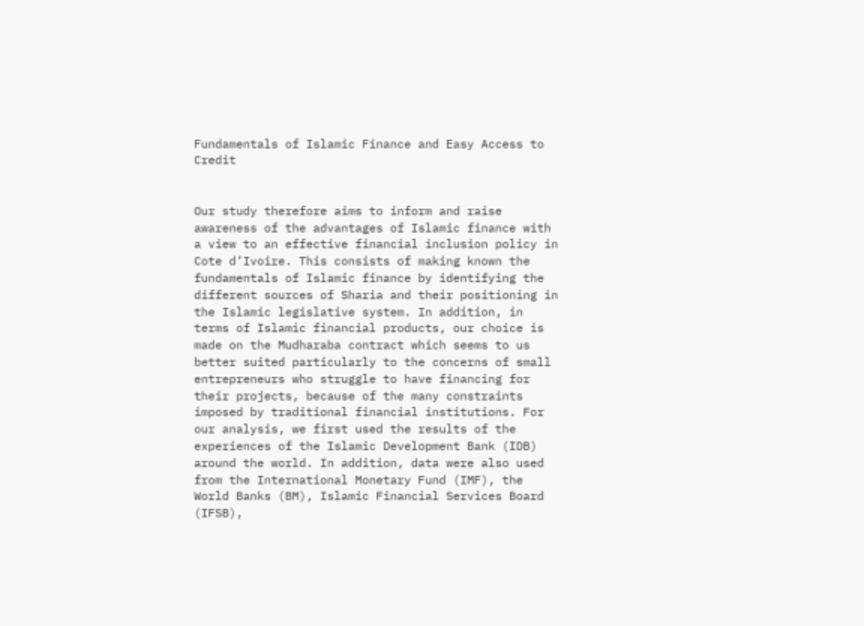Fundamentals of Islamic Finance and Easy Access to Credit


Our study therefore aims to inform and raise awareness of the advantages of Islamic finance with a view to an effective financial inclusion policy in Cote d’Ivoire. This consists of making known the fundamentals of Islamic finance by identifying the different sources of Sharia and their positioning in the Islamic legislative system. In addition, in terms of Islamic financial products, our choice is made on the Mudharaba contract which seems to us better suited particularly to the concerns of small entrepreneurs who struggle to have financing for their projects, because of the many constraints imposed by traditional financial institutions. For our analysis, we first used the results of the experiences of the Islamic Development Bank (IDB) around the world. In addition, data were also used from the International Monetary Fund (IMF), the World Banks (BM), Islamic Financial Services Board (IFSB),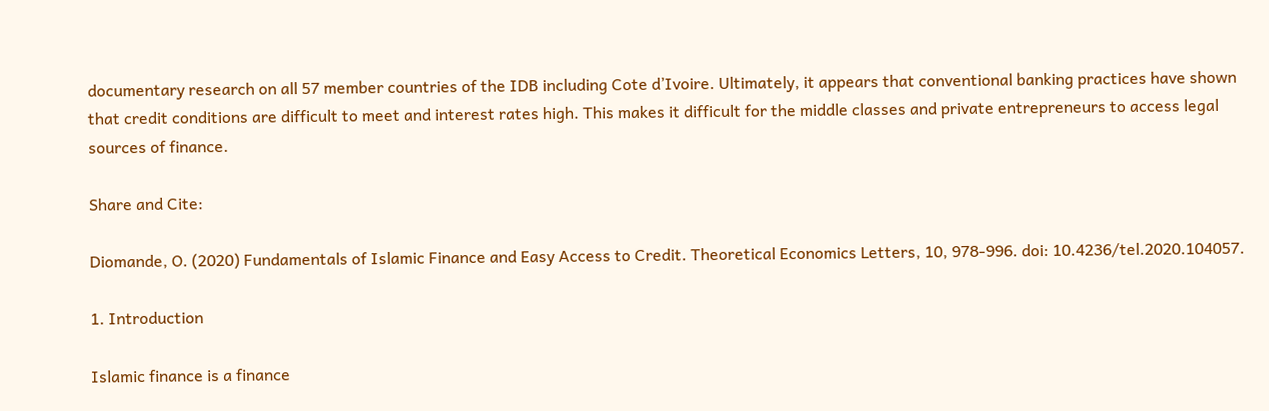documentary research on all 57 member countries of the IDB including Cote d’Ivoire. Ultimately, it appears that conventional banking practices have shown that credit conditions are difficult to meet and interest rates high. This makes it difficult for the middle classes and private entrepreneurs to access legal sources of finance.

Share and Cite:

Diomande, O. (2020) Fundamentals of Islamic Finance and Easy Access to Credit. Theoretical Economics Letters, 10, 978-996. doi: 10.4236/tel.2020.104057.

1. Introduction

Islamic finance is a finance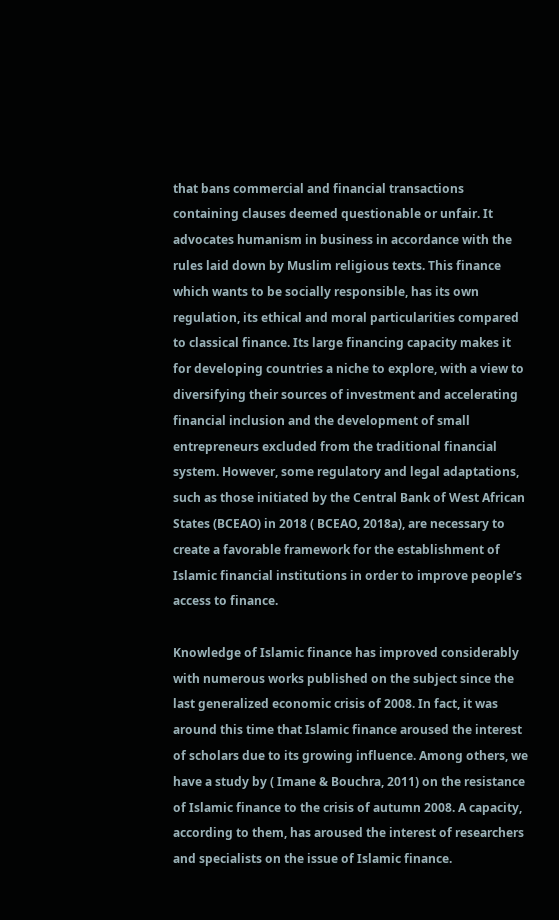that bans commercial and financial transactions containing clauses deemed questionable or unfair. It advocates humanism in business in accordance with the rules laid down by Muslim religious texts. This finance which wants to be socially responsible, has its own regulation, its ethical and moral particularities compared to classical finance. Its large financing capacity makes it for developing countries a niche to explore, with a view to diversifying their sources of investment and accelerating financial inclusion and the development of small entrepreneurs excluded from the traditional financial system. However, some regulatory and legal adaptations, such as those initiated by the Central Bank of West African States (BCEAO) in 2018 ( BCEAO, 2018a), are necessary to create a favorable framework for the establishment of Islamic financial institutions in order to improve people’s access to finance.

Knowledge of Islamic finance has improved considerably with numerous works published on the subject since the last generalized economic crisis of 2008. In fact, it was around this time that Islamic finance aroused the interest of scholars due to its growing influence. Among others, we have a study by ( Imane & Bouchra, 2011) on the resistance of Islamic finance to the crisis of autumn 2008. A capacity, according to them, has aroused the interest of researchers and specialists on the issue of Islamic finance.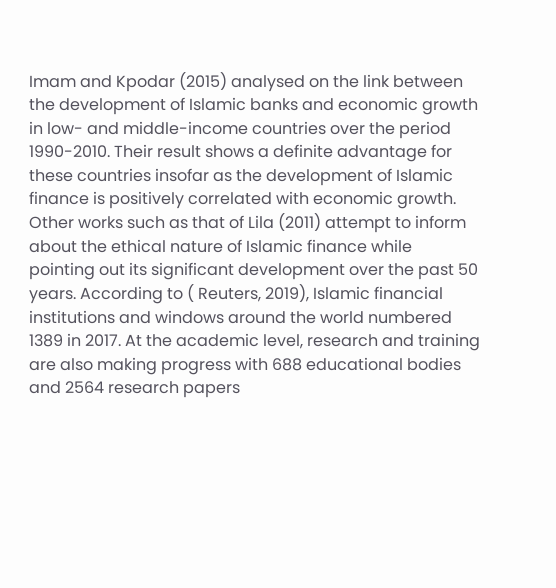Imam and Kpodar (2015) analysed on the link between the development of Islamic banks and economic growth in low- and middle-income countries over the period 1990-2010. Their result shows a definite advantage for these countries insofar as the development of Islamic finance is positively correlated with economic growth. Other works such as that of Lila (2011) attempt to inform about the ethical nature of Islamic finance while pointing out its significant development over the past 50 years. According to ( Reuters, 2019), Islamic financial institutions and windows around the world numbered 1389 in 2017. At the academic level, research and training are also making progress with 688 educational bodies and 2564 research papers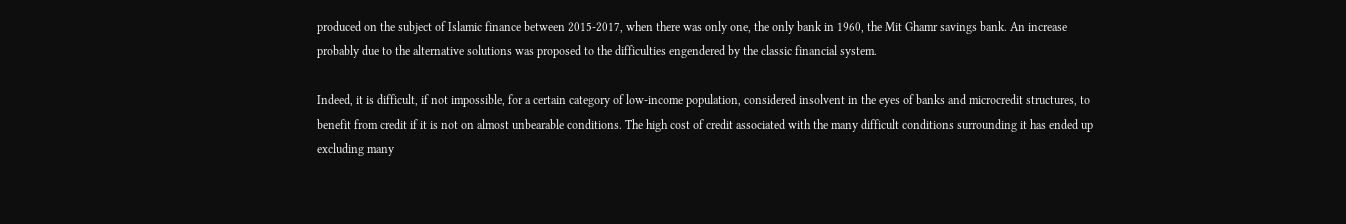produced on the subject of Islamic finance between 2015-2017, when there was only one, the only bank in 1960, the Mit Ghamr savings bank. An increase probably due to the alternative solutions was proposed to the difficulties engendered by the classic financial system.

Indeed, it is difficult, if not impossible, for a certain category of low-income population, considered insolvent in the eyes of banks and microcredit structures, to benefit from credit if it is not on almost unbearable conditions. The high cost of credit associated with the many difficult conditions surrounding it has ended up excluding many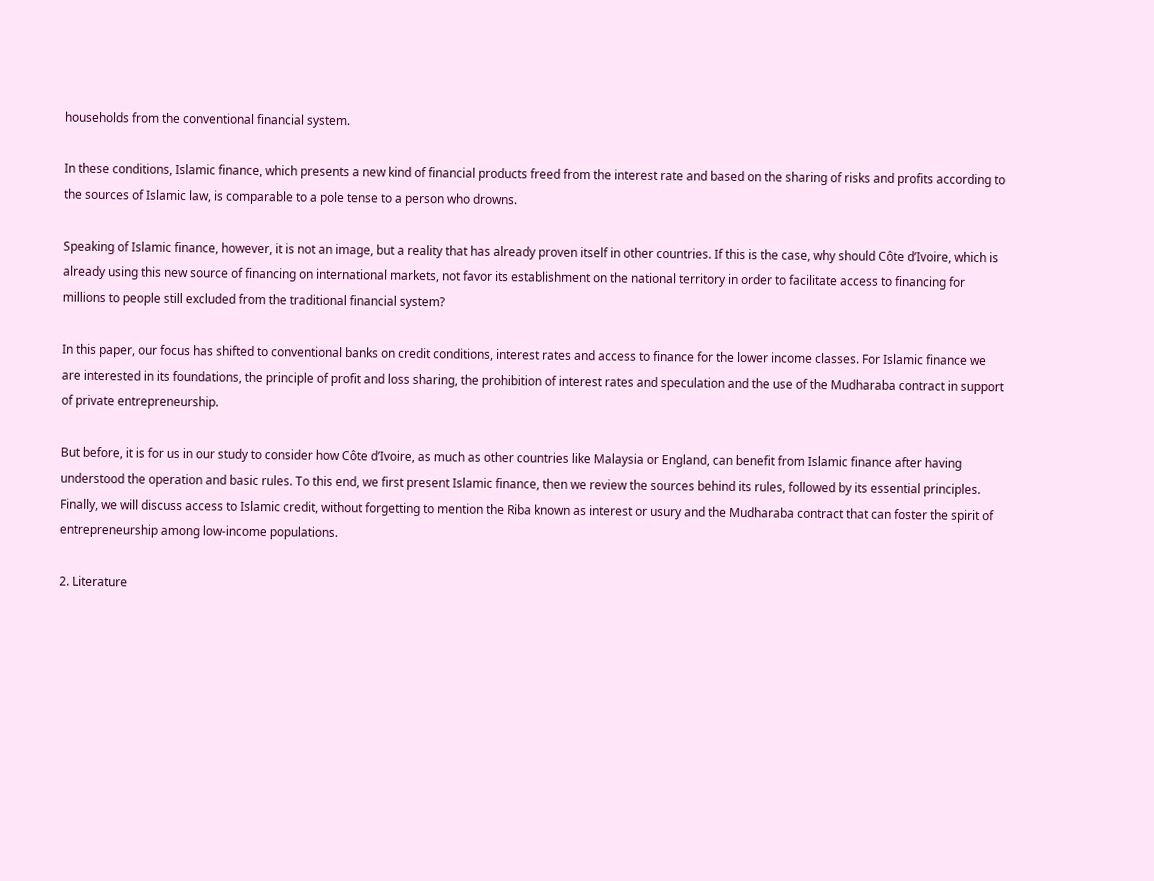households from the conventional financial system.

In these conditions, Islamic finance, which presents a new kind of financial products freed from the interest rate and based on the sharing of risks and profits according to the sources of Islamic law, is comparable to a pole tense to a person who drowns.

Speaking of Islamic finance, however, it is not an image, but a reality that has already proven itself in other countries. If this is the case, why should Côte d’Ivoire, which is already using this new source of financing on international markets, not favor its establishment on the national territory in order to facilitate access to financing for millions to people still excluded from the traditional financial system?

In this paper, our focus has shifted to conventional banks on credit conditions, interest rates and access to finance for the lower income classes. For Islamic finance we are interested in its foundations, the principle of profit and loss sharing, the prohibition of interest rates and speculation and the use of the Mudharaba contract in support of private entrepreneurship.

But before, it is for us in our study to consider how Côte d’Ivoire, as much as other countries like Malaysia or England, can benefit from Islamic finance after having understood the operation and basic rules. To this end, we first present Islamic finance, then we review the sources behind its rules, followed by its essential principles. Finally, we will discuss access to Islamic credit, without forgetting to mention the Riba known as interest or usury and the Mudharaba contract that can foster the spirit of entrepreneurship among low-income populations.

2. Literature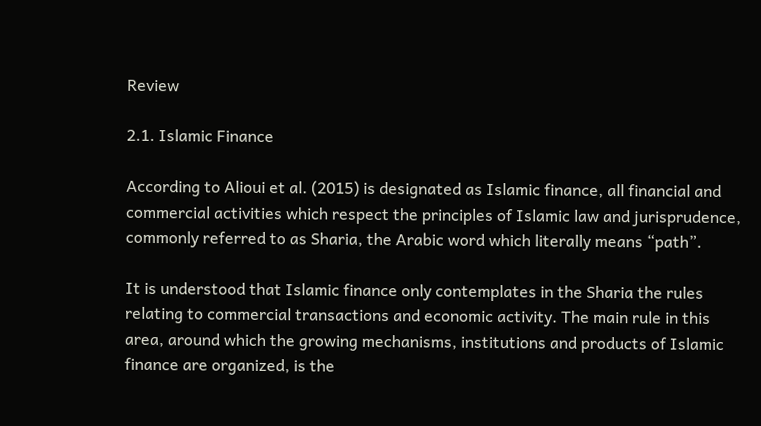Review

2.1. Islamic Finance

According to Alioui et al. (2015) is designated as Islamic finance, all financial and commercial activities which respect the principles of Islamic law and jurisprudence, commonly referred to as Sharia, the Arabic word which literally means “path”.

It is understood that Islamic finance only contemplates in the Sharia the rules relating to commercial transactions and economic activity. The main rule in this area, around which the growing mechanisms, institutions and products of Islamic finance are organized, is the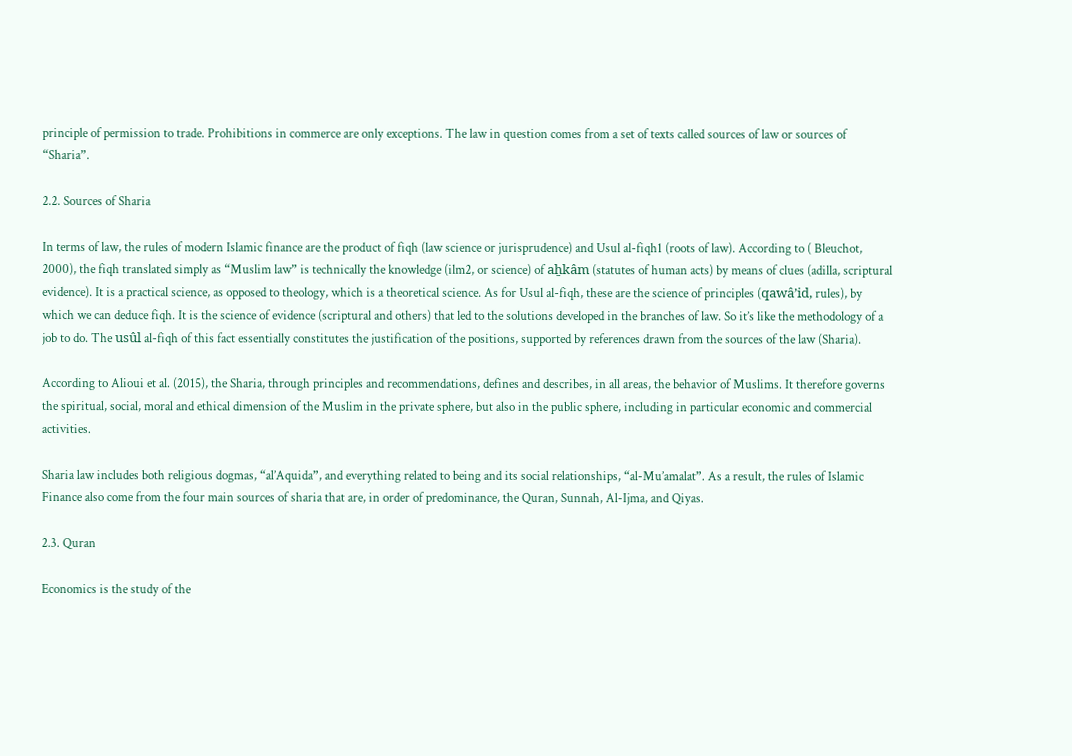principle of permission to trade. Prohibitions in commerce are only exceptions. The law in question comes from a set of texts called sources of law or sources of “Sharia”.

2.2. Sources of Sharia

In terms of law, the rules of modern Islamic finance are the product of fiqh (law science or jurisprudence) and Usul al-fiqh1 (roots of law). According to ( Bleuchot, 2000), the fiqh translated simply as “Muslim law” is technically the knowledge (ilm2, or science) of aẖkâm (statutes of human acts) by means of clues (adilla, scriptural evidence). It is a practical science, as opposed to theology, which is a theoretical science. As for Usul al-fiqh, these are the science of principles (qawâ’id, rules), by which we can deduce fiqh. It is the science of evidence (scriptural and others) that led to the solutions developed in the branches of law. So it’s like the methodology of a job to do. The usûl al-fiqh of this fact essentially constitutes the justification of the positions, supported by references drawn from the sources of the law (Sharia).

According to Alioui et al. (2015), the Sharia, through principles and recommendations, defines and describes, in all areas, the behavior of Muslims. It therefore governs the spiritual, social, moral and ethical dimension of the Muslim in the private sphere, but also in the public sphere, including in particular economic and commercial activities.

Sharia law includes both religious dogmas, “al’Aquida”, and everything related to being and its social relationships, “al-Mu’amalat”. As a result, the rules of Islamic Finance also come from the four main sources of sharia that are, in order of predominance, the Quran, Sunnah, Al-Ijma, and Qiyas.

2.3. Quran

Economics is the study of the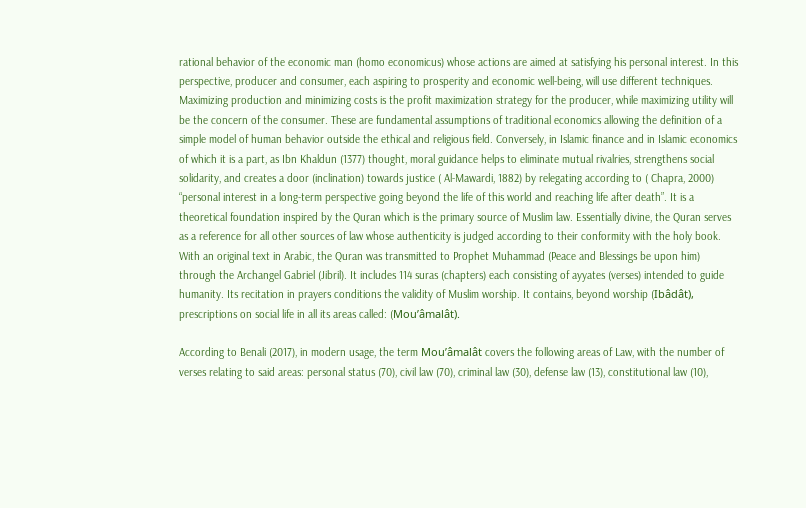rational behavior of the economic man (homo economicus) whose actions are aimed at satisfying his personal interest. In this perspective, producer and consumer, each aspiring to prosperity and economic well-being, will use different techniques. Maximizing production and minimizing costs is the profit maximization strategy for the producer, while maximizing utility will be the concern of the consumer. These are fundamental assumptions of traditional economics allowing the definition of a simple model of human behavior outside the ethical and religious field. Conversely, in Islamic finance and in Islamic economics of which it is a part, as Ibn Khaldun (1377) thought, moral guidance helps to eliminate mutual rivalries, strengthens social solidarity, and creates a door (inclination) towards justice ( Al-Mawardi, 1882) by relegating according to ( Chapra, 2000) “personal interest in a long-term perspective going beyond the life of this world and reaching life after death”. It is a theoretical foundation inspired by the Quran which is the primary source of Muslim law. Essentially divine, the Quran serves as a reference for all other sources of law whose authenticity is judged according to their conformity with the holy book. With an original text in Arabic, the Quran was transmitted to Prophet Muhammad (Peace and Blessings be upon him) through the Archangel Gabriel (Jibril). It includes 114 suras (chapters) each consisting of ayyates (verses) intended to guide humanity. Its recitation in prayers conditions the validity of Muslim worship. It contains, beyond worship (Ibâdât), prescriptions on social life in all its areas called: (Mou’âmalât).

According to Benali (2017), in modern usage, the term Mou’âmalât covers the following areas of Law, with the number of verses relating to said areas: personal status (70), civil law (70), criminal law (30), defense law (13), constitutional law (10),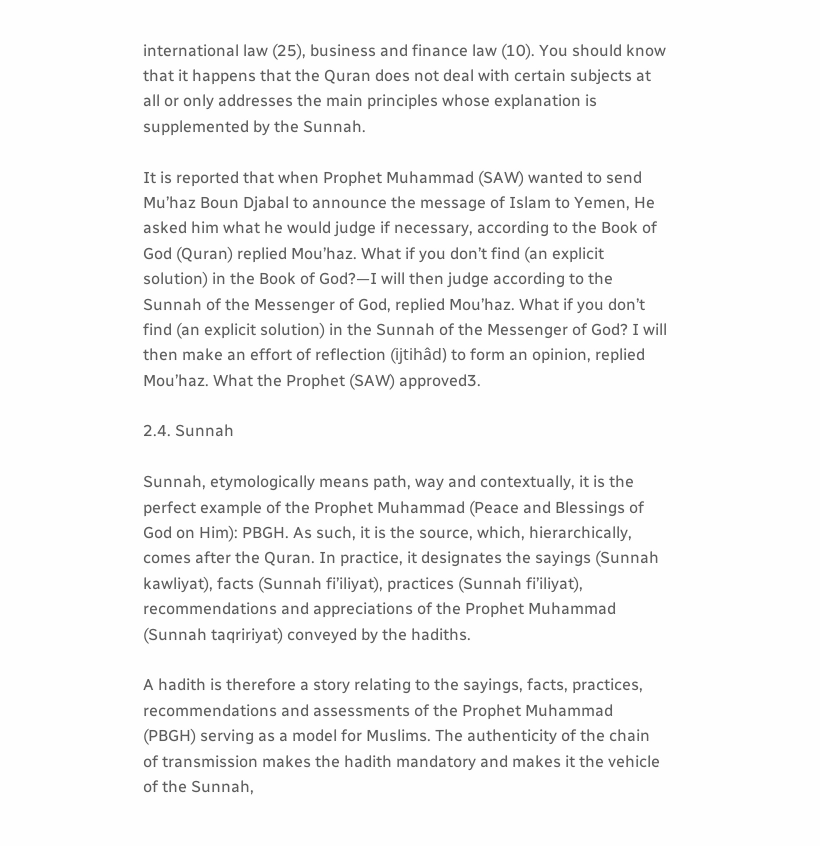international law (25), business and finance law (10). You should know that it happens that the Quran does not deal with certain subjects at all or only addresses the main principles whose explanation is supplemented by the Sunnah.

It is reported that when Prophet Muhammad (SAW) wanted to send Mu’haz Boun Djabal to announce the message of Islam to Yemen, He asked him what he would judge if necessary, according to the Book of God (Quran) replied Mou’haz. What if you don’t find (an explicit solution) in the Book of God?—I will then judge according to the Sunnah of the Messenger of God, replied Mou’haz. What if you don’t find (an explicit solution) in the Sunnah of the Messenger of God? I will then make an effort of reflection (ijtihâd) to form an opinion, replied Mou’haz. What the Prophet (SAW) approved3.

2.4. Sunnah

Sunnah, etymologically means path, way and contextually, it is the perfect example of the Prophet Muhammad (Peace and Blessings of God on Him): PBGH. As such, it is the source, which, hierarchically, comes after the Quran. In practice, it designates the sayings (Sunnah kawliyat), facts (Sunnah fi’iliyat), practices (Sunnah fi’iliyat), recommendations and appreciations of the Prophet Muhammad (Sunnah taqririyat) conveyed by the hadiths.

A hadith is therefore a story relating to the sayings, facts, practices, recommendations and assessments of the Prophet Muhammad (PBGH) serving as a model for Muslims. The authenticity of the chain of transmission makes the hadith mandatory and makes it the vehicle of the Sunnah,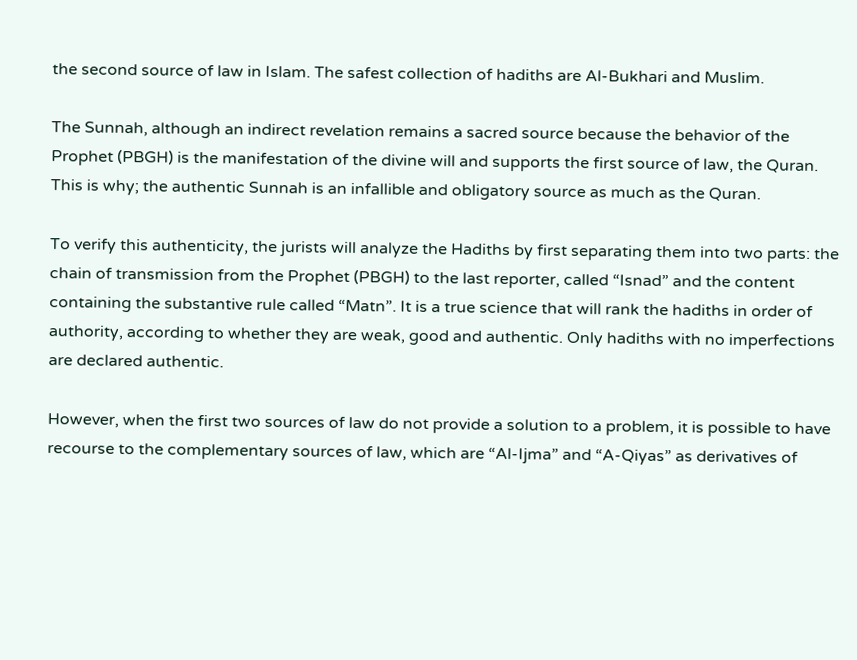the second source of law in Islam. The safest collection of hadiths are Al-Bukhari and Muslim.

The Sunnah, although an indirect revelation remains a sacred source because the behavior of the Prophet (PBGH) is the manifestation of the divine will and supports the first source of law, the Quran. This is why; the authentic Sunnah is an infallible and obligatory source as much as the Quran.

To verify this authenticity, the jurists will analyze the Hadiths by first separating them into two parts: the chain of transmission from the Prophet (PBGH) to the last reporter, called “Isnad” and the content containing the substantive rule called “Matn”. It is a true science that will rank the hadiths in order of authority, according to whether they are weak, good and authentic. Only hadiths with no imperfections are declared authentic.

However, when the first two sources of law do not provide a solution to a problem, it is possible to have recourse to the complementary sources of law, which are “Al-Ijma” and “A-Qiyas” as derivatives of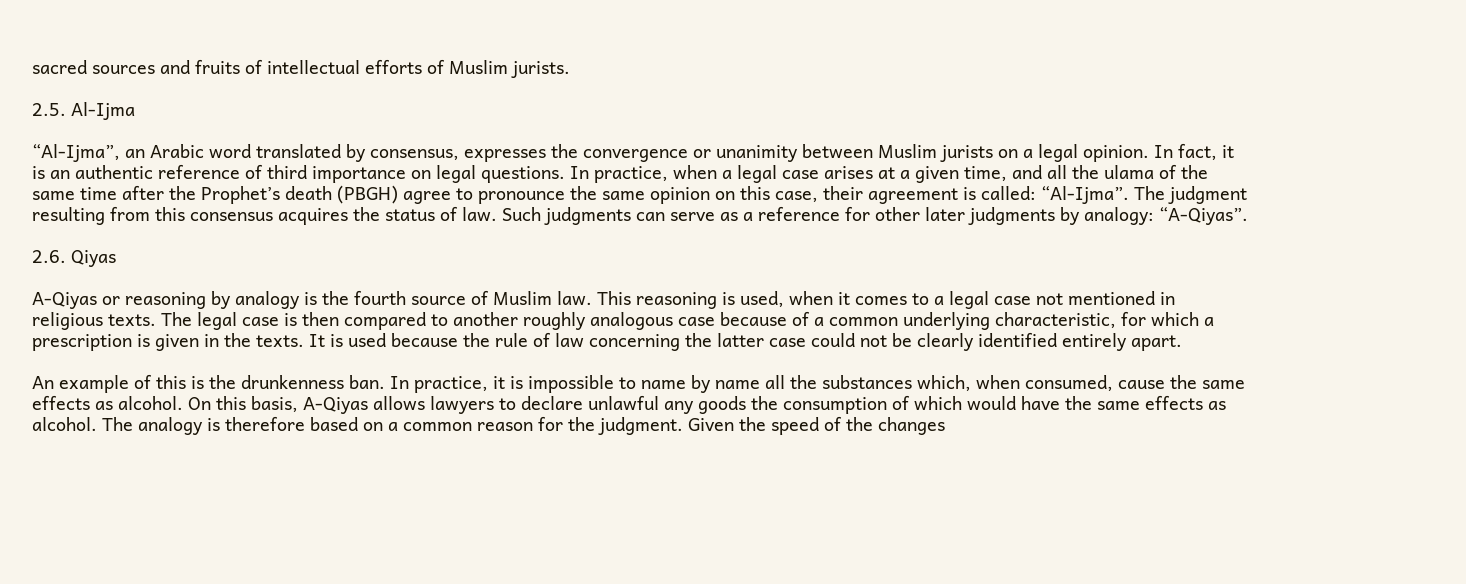sacred sources and fruits of intellectual efforts of Muslim jurists.

2.5. Al-Ijma

“Al-Ijma”, an Arabic word translated by consensus, expresses the convergence or unanimity between Muslim jurists on a legal opinion. In fact, it is an authentic reference of third importance on legal questions. In practice, when a legal case arises at a given time, and all the ulama of the same time after the Prophet’s death (PBGH) agree to pronounce the same opinion on this case, their agreement is called: “Al-Ijma”. The judgment resulting from this consensus acquires the status of law. Such judgments can serve as a reference for other later judgments by analogy: “A-Qiyas”.

2.6. Qiyas

A-Qiyas or reasoning by analogy is the fourth source of Muslim law. This reasoning is used, when it comes to a legal case not mentioned in religious texts. The legal case is then compared to another roughly analogous case because of a common underlying characteristic, for which a prescription is given in the texts. It is used because the rule of law concerning the latter case could not be clearly identified entirely apart.

An example of this is the drunkenness ban. In practice, it is impossible to name by name all the substances which, when consumed, cause the same effects as alcohol. On this basis, A-Qiyas allows lawyers to declare unlawful any goods the consumption of which would have the same effects as alcohol. The analogy is therefore based on a common reason for the judgment. Given the speed of the changes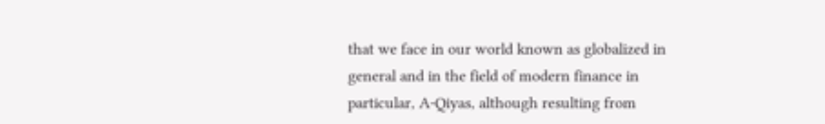that we face in our world known as globalized in general and in the field of modern finance in particular, A-Qiyas, although resulting from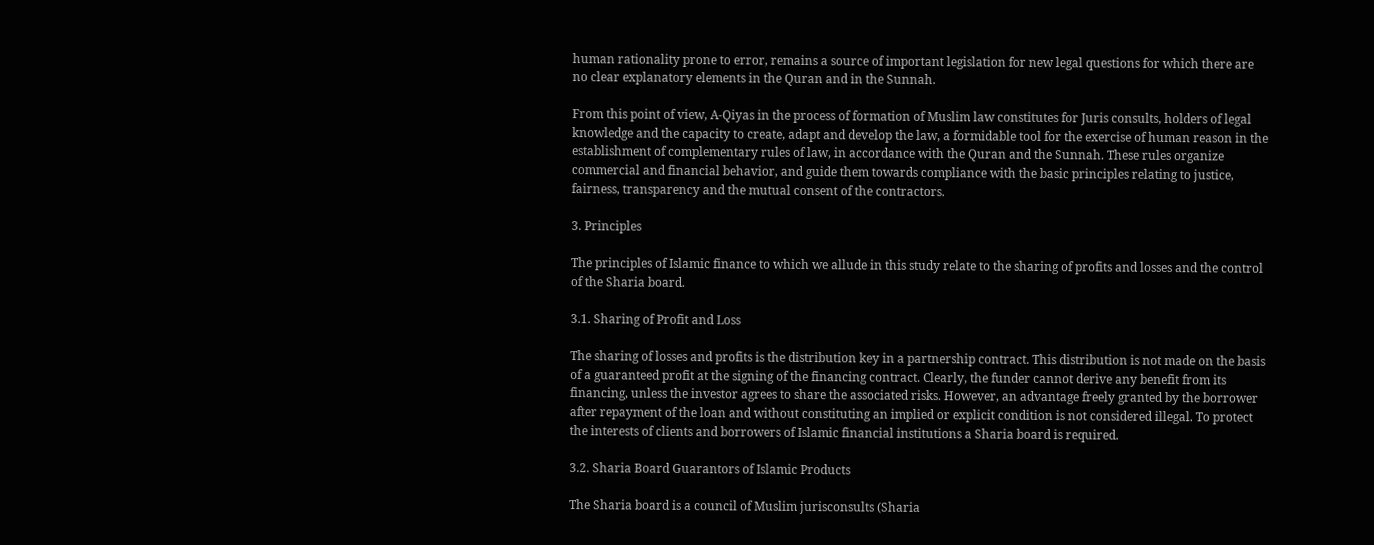human rationality prone to error, remains a source of important legislation for new legal questions for which there are no clear explanatory elements in the Quran and in the Sunnah.

From this point of view, A-Qiyas in the process of formation of Muslim law constitutes for Juris consults, holders of legal knowledge and the capacity to create, adapt and develop the law, a formidable tool for the exercise of human reason in the establishment of complementary rules of law, in accordance with the Quran and the Sunnah. These rules organize commercial and financial behavior, and guide them towards compliance with the basic principles relating to justice, fairness, transparency and the mutual consent of the contractors.

3. Principles

The principles of Islamic finance to which we allude in this study relate to the sharing of profits and losses and the control of the Sharia board.

3.1. Sharing of Profit and Loss

The sharing of losses and profits is the distribution key in a partnership contract. This distribution is not made on the basis of a guaranteed profit at the signing of the financing contract. Clearly, the funder cannot derive any benefit from its financing, unless the investor agrees to share the associated risks. However, an advantage freely granted by the borrower after repayment of the loan and without constituting an implied or explicit condition is not considered illegal. To protect the interests of clients and borrowers of Islamic financial institutions a Sharia board is required.

3.2. Sharia Board Guarantors of Islamic Products

The Sharia board is a council of Muslim jurisconsults (Sharia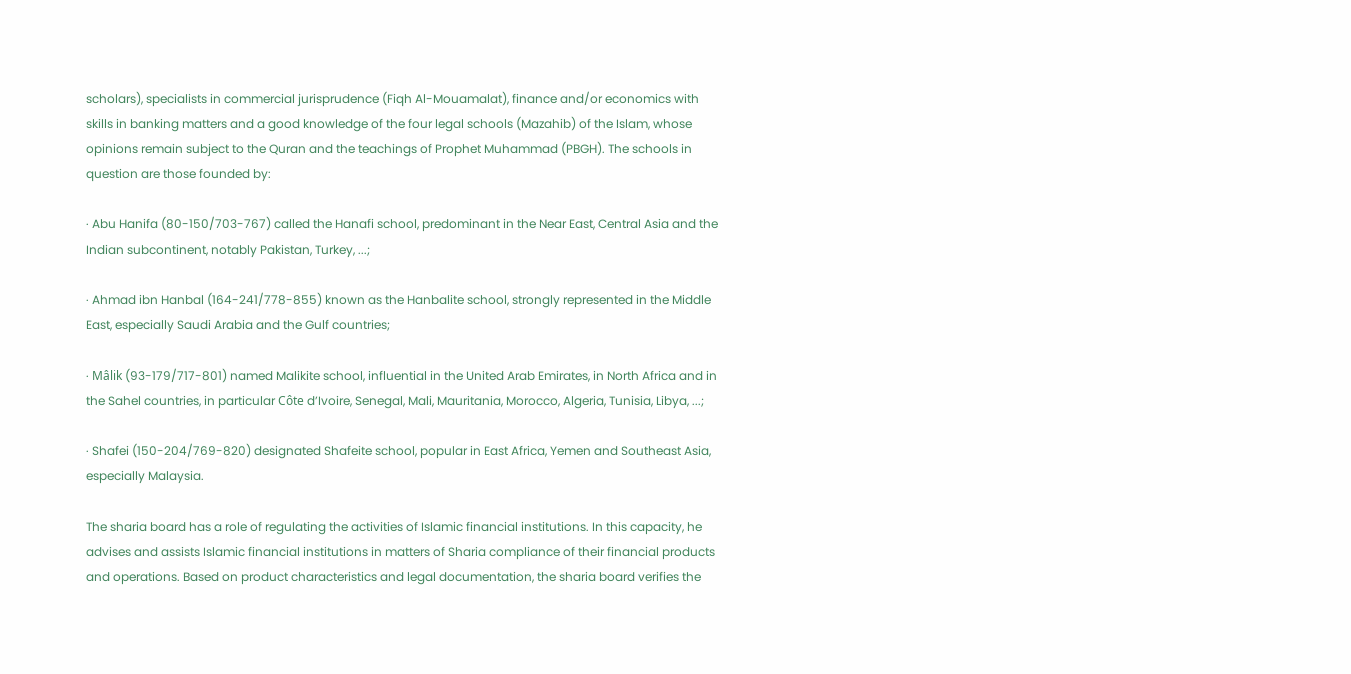scholars), specialists in commercial jurisprudence (Fiqh Al-Mouamalat), finance and/or economics with skills in banking matters and a good knowledge of the four legal schools (Mazahib) of the Islam, whose opinions remain subject to the Quran and the teachings of Prophet Muhammad (PBGH). The schools in question are those founded by:

· Abu Hanifa (80-150/703-767) called the Hanafi school, predominant in the Near East, Central Asia and the Indian subcontinent, notably Pakistan, Turkey, ...;

· Ahmad ibn Hanbal (164-241/778-855) known as the Hanbalite school, strongly represented in the Middle East, especially Saudi Arabia and the Gulf countries;

· Mâlik (93-179/717-801) named Malikite school, influential in the United Arab Emirates, in North Africa and in the Sahel countries, in particular Côte d’Ivoire, Senegal, Mali, Mauritania, Morocco, Algeria, Tunisia, Libya, ...;

· Shafei (150-204/769-820) designated Shafeite school, popular in East Africa, Yemen and Southeast Asia, especially Malaysia.

The sharia board has a role of regulating the activities of Islamic financial institutions. In this capacity, he advises and assists Islamic financial institutions in matters of Sharia compliance of their financial products and operations. Based on product characteristics and legal documentation, the sharia board verifies the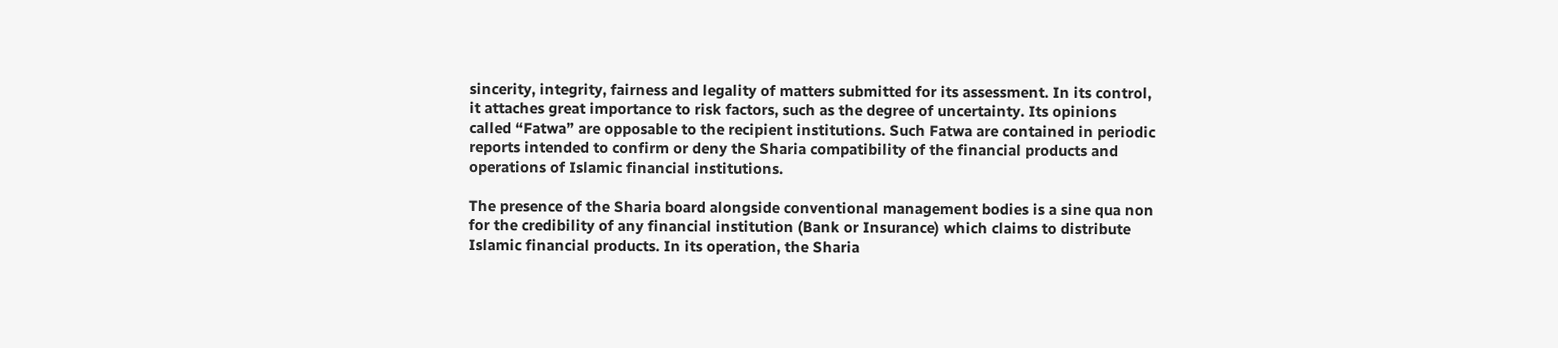sincerity, integrity, fairness and legality of matters submitted for its assessment. In its control, it attaches great importance to risk factors, such as the degree of uncertainty. Its opinions called “Fatwa” are opposable to the recipient institutions. Such Fatwa are contained in periodic reports intended to confirm or deny the Sharia compatibility of the financial products and operations of Islamic financial institutions.

The presence of the Sharia board alongside conventional management bodies is a sine qua non for the credibility of any financial institution (Bank or Insurance) which claims to distribute Islamic financial products. In its operation, the Sharia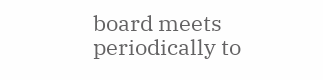board meets periodically to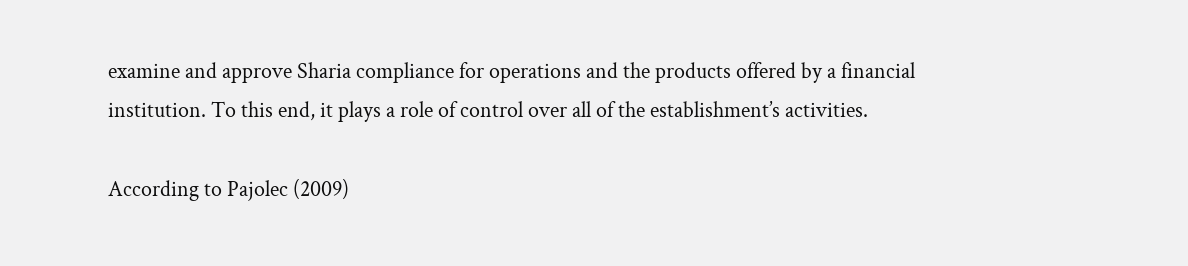examine and approve Sharia compliance for operations and the products offered by a financial institution. To this end, it plays a role of control over all of the establishment’s activities.

According to Pajolec (2009)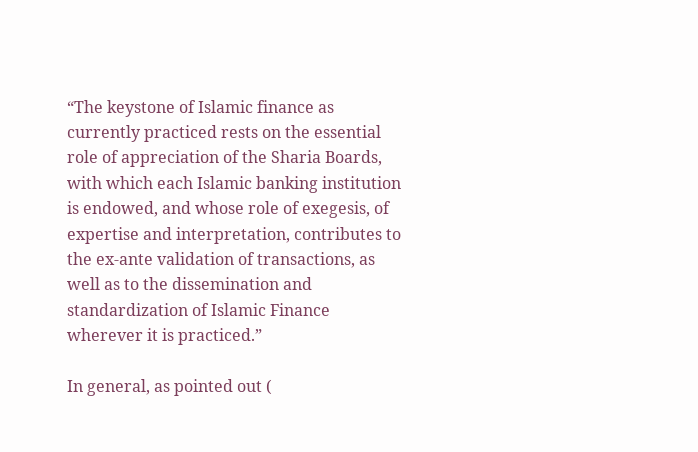“The keystone of Islamic finance as currently practiced rests on the essential role of appreciation of the Sharia Boards, with which each Islamic banking institution is endowed, and whose role of exegesis, of expertise and interpretation, contributes to the ex-ante validation of transactions, as well as to the dissemination and standardization of Islamic Finance wherever it is practiced.”

In general, as pointed out (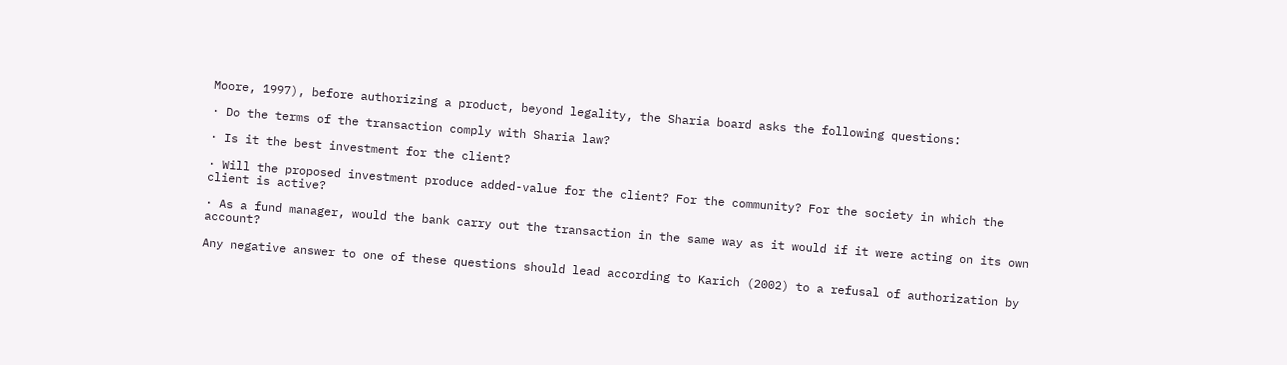Moore, 1997), before authorizing a product, beyond legality, the Sharia board asks the following questions:

· Do the terms of the transaction comply with Sharia law?

· Is it the best investment for the client?

· Will the proposed investment produce added-value for the client? For the community? For the society in which the client is active?

· As a fund manager, would the bank carry out the transaction in the same way as it would if it were acting on its own account?

Any negative answer to one of these questions should lead according to Karich (2002) to a refusal of authorization by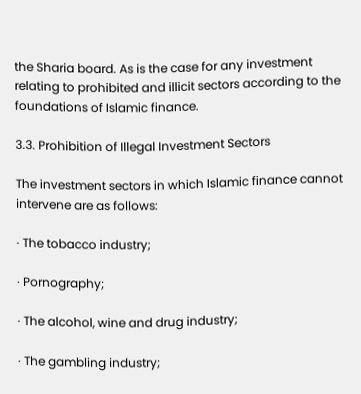the Sharia board. As is the case for any investment relating to prohibited and illicit sectors according to the foundations of Islamic finance.

3.3. Prohibition of Illegal Investment Sectors

The investment sectors in which Islamic finance cannot intervene are as follows:

· The tobacco industry;

· Pornography;

· The alcohol, wine and drug industry;

· The gambling industry;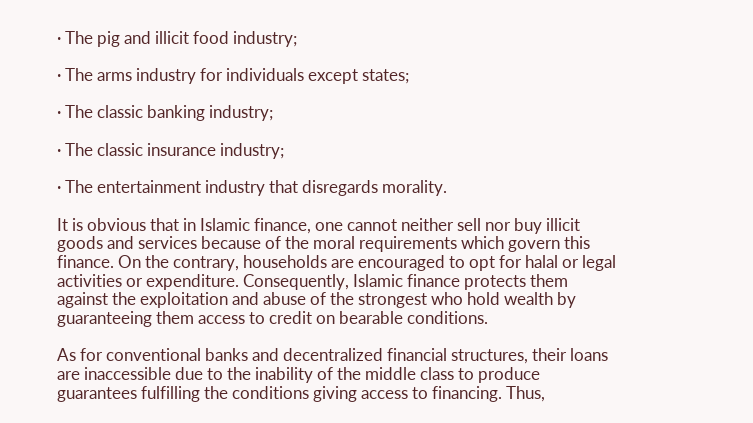· The pig and illicit food industry;

· The arms industry for individuals except states;

· The classic banking industry;

· The classic insurance industry;

· The entertainment industry that disregards morality.

It is obvious that in Islamic finance, one cannot neither sell nor buy illicit goods and services because of the moral requirements which govern this finance. On the contrary, households are encouraged to opt for halal or legal activities or expenditure. Consequently, Islamic finance protects them against the exploitation and abuse of the strongest who hold wealth by guaranteeing them access to credit on bearable conditions.

As for conventional banks and decentralized financial structures, their loans are inaccessible due to the inability of the middle class to produce guarantees fulfilling the conditions giving access to financing. Thus,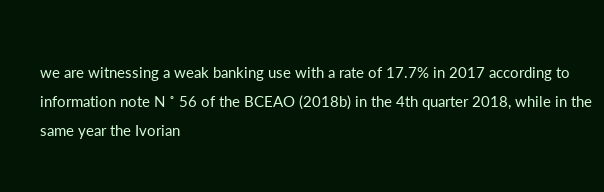we are witnessing a weak banking use with a rate of 17.7% in 2017 according to information note N ˚ 56 of the BCEAO (2018b) in the 4th quarter 2018, while in the same year the Ivorian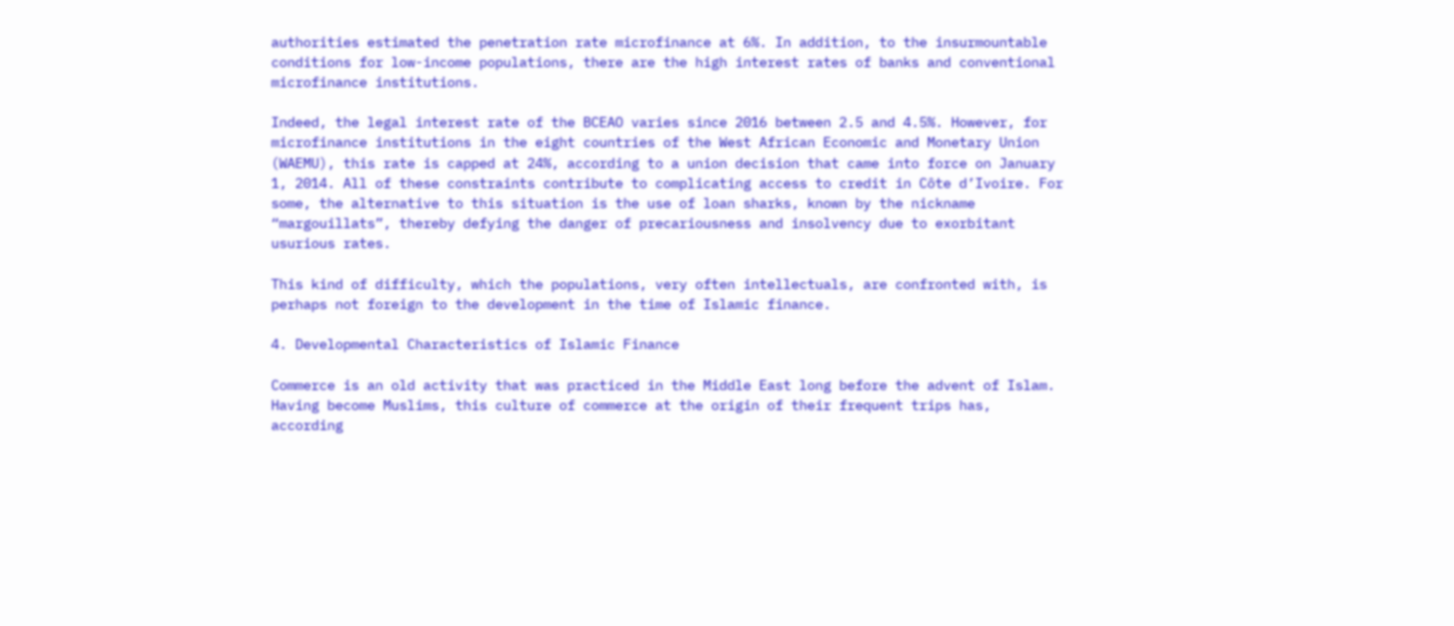authorities estimated the penetration rate microfinance at 6%. In addition, to the insurmountable conditions for low-income populations, there are the high interest rates of banks and conventional microfinance institutions.

Indeed, the legal interest rate of the BCEAO varies since 2016 between 2.5 and 4.5%. However, for microfinance institutions in the eight countries of the West African Economic and Monetary Union (WAEMU), this rate is capped at 24%, according to a union decision that came into force on January 1, 2014. All of these constraints contribute to complicating access to credit in Côte d’Ivoire. For some, the alternative to this situation is the use of loan sharks, known by the nickname “margouillats”, thereby defying the danger of precariousness and insolvency due to exorbitant usurious rates.

This kind of difficulty, which the populations, very often intellectuals, are confronted with, is perhaps not foreign to the development in the time of Islamic finance.

4. Developmental Characteristics of Islamic Finance

Commerce is an old activity that was practiced in the Middle East long before the advent of Islam. Having become Muslims, this culture of commerce at the origin of their frequent trips has, according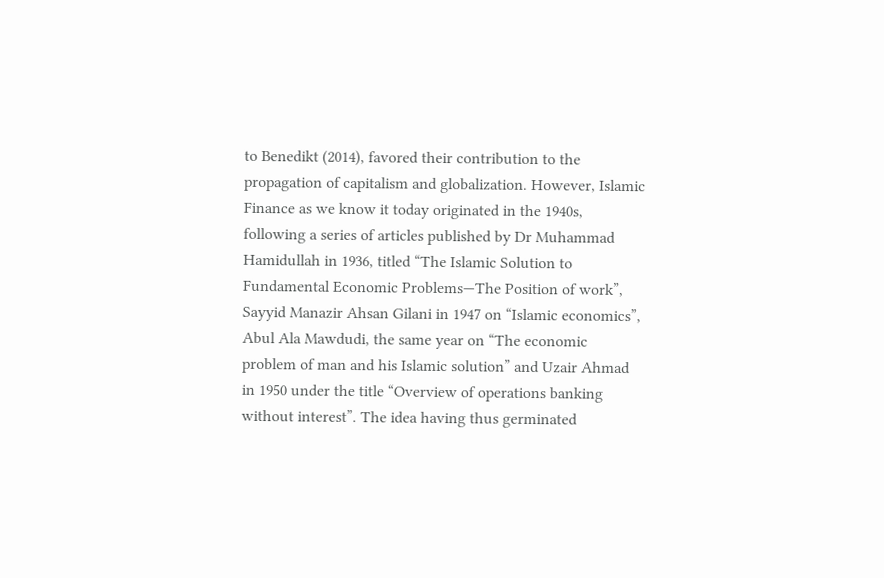to Benedikt (2014), favored their contribution to the propagation of capitalism and globalization. However, Islamic Finance as we know it today originated in the 1940s, following a series of articles published by Dr Muhammad Hamidullah in 1936, titled “The Islamic Solution to Fundamental Economic Problems—The Position of work”, Sayyid Manazir Ahsan Gilani in 1947 on “Islamic economics”, Abul Ala Mawdudi, the same year on “The economic problem of man and his Islamic solution” and Uzair Ahmad in 1950 under the title “Overview of operations banking without interest”. The idea having thus germinated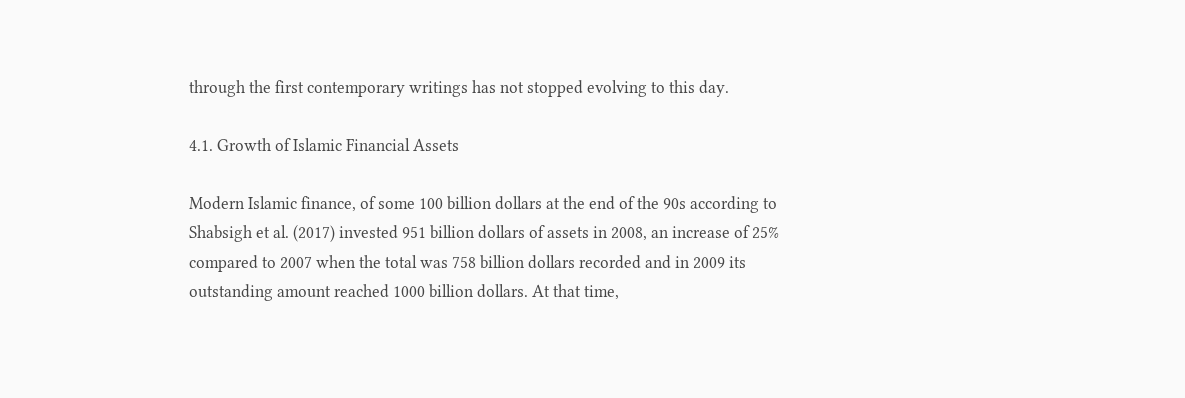through the first contemporary writings has not stopped evolving to this day.

4.1. Growth of Islamic Financial Assets

Modern Islamic finance, of some 100 billion dollars at the end of the 90s according to Shabsigh et al. (2017) invested 951 billion dollars of assets in 2008, an increase of 25% compared to 2007 when the total was 758 billion dollars recorded and in 2009 its outstanding amount reached 1000 billion dollars. At that time,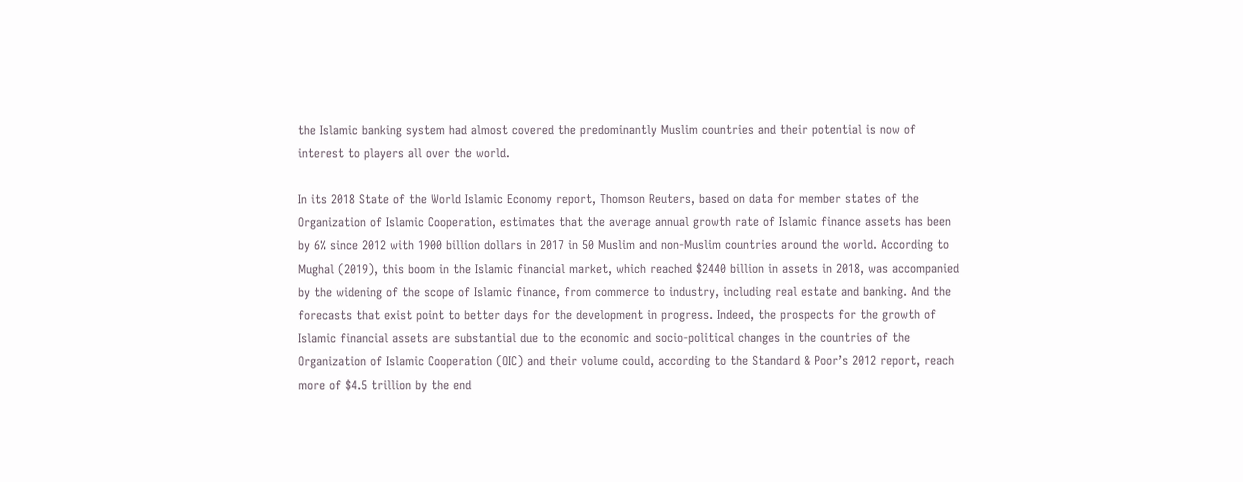the Islamic banking system had almost covered the predominantly Muslim countries and their potential is now of interest to players all over the world.

In its 2018 State of the World Islamic Economy report, Thomson Reuters, based on data for member states of the Organization of Islamic Cooperation, estimates that the average annual growth rate of Islamic finance assets has been by 6% since 2012 with 1900 billion dollars in 2017 in 50 Muslim and non-Muslim countries around the world. According to Mughal (2019), this boom in the Islamic financial market, which reached $2440 billion in assets in 2018, was accompanied by the widening of the scope of Islamic finance, from commerce to industry, including real estate and banking. And the forecasts that exist point to better days for the development in progress. Indeed, the prospects for the growth of Islamic financial assets are substantial due to the economic and socio-political changes in the countries of the Organization of Islamic Cooperation (OIC) and their volume could, according to the Standard & Poor’s 2012 report, reach more of $4.5 trillion by the end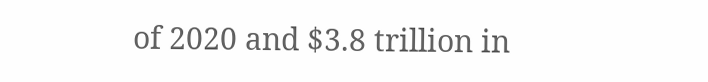of 2020 and $3.8 trillion in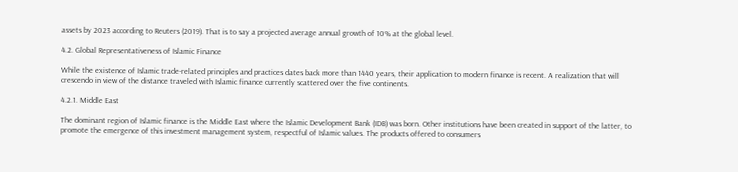assets by 2023 according to Reuters (2019). That is to say a projected average annual growth of 10% at the global level.

4.2. Global Representativeness of Islamic Finance

While the existence of Islamic trade-related principles and practices dates back more than 1440 years, their application to modern finance is recent. A realization that will crescendo in view of the distance traveled with Islamic finance currently scattered over the five continents.

4.2.1. Middle East

The dominant region of Islamic finance is the Middle East where the Islamic Development Bank (IDB) was born. Other institutions have been created in support of the latter, to promote the emergence of this investment management system, respectful of Islamic values. The products offered to consumers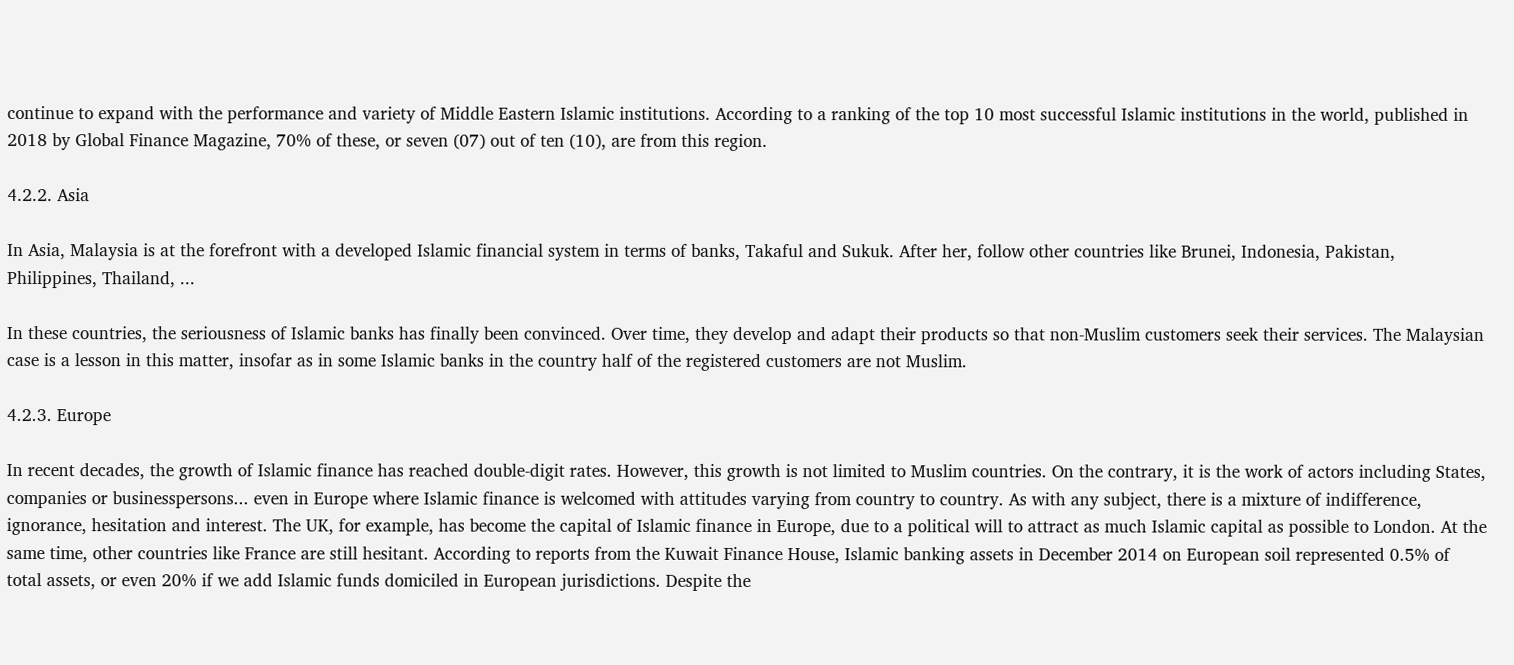continue to expand with the performance and variety of Middle Eastern Islamic institutions. According to a ranking of the top 10 most successful Islamic institutions in the world, published in 2018 by Global Finance Magazine, 70% of these, or seven (07) out of ten (10), are from this region.

4.2.2. Asia

In Asia, Malaysia is at the forefront with a developed Islamic financial system in terms of banks, Takaful and Sukuk. After her, follow other countries like Brunei, Indonesia, Pakistan, Philippines, Thailand, ...

In these countries, the seriousness of Islamic banks has finally been convinced. Over time, they develop and adapt their products so that non-Muslim customers seek their services. The Malaysian case is a lesson in this matter, insofar as in some Islamic banks in the country half of the registered customers are not Muslim.

4.2.3. Europe

In recent decades, the growth of Islamic finance has reached double-digit rates. However, this growth is not limited to Muslim countries. On the contrary, it is the work of actors including States, companies or businesspersons... even in Europe where Islamic finance is welcomed with attitudes varying from country to country. As with any subject, there is a mixture of indifference, ignorance, hesitation and interest. The UK, for example, has become the capital of Islamic finance in Europe, due to a political will to attract as much Islamic capital as possible to London. At the same time, other countries like France are still hesitant. According to reports from the Kuwait Finance House, Islamic banking assets in December 2014 on European soil represented 0.5% of total assets, or even 20% if we add Islamic funds domiciled in European jurisdictions. Despite the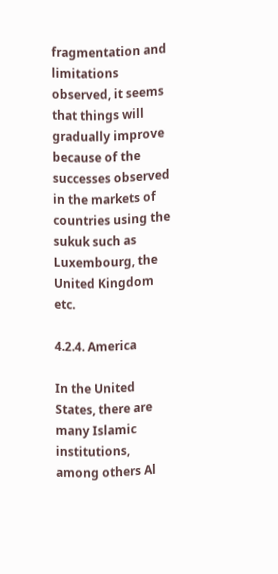fragmentation and limitations observed, it seems that things will gradually improve because of the successes observed in the markets of countries using the sukuk such as Luxembourg, the United Kingdom etc.

4.2.4. America

In the United States, there are many Islamic institutions, among others Al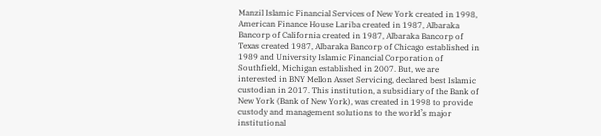Manzil Islamic Financial Services of New York created in 1998, American Finance House Lariba created in 1987, Albaraka Bancorp of California created in 1987, Albaraka Bancorp of Texas created 1987, Albaraka Bancorp of Chicago established in 1989 and University Islamic Financial Corporation of Southfield, Michigan established in 2007. But, we are interested in BNY Mellon Asset Servicing, declared best Islamic custodian in 2017. This institution, a subsidiary of the Bank of New York (Bank of New York), was created in 1998 to provide custody and management solutions to the world’s major institutional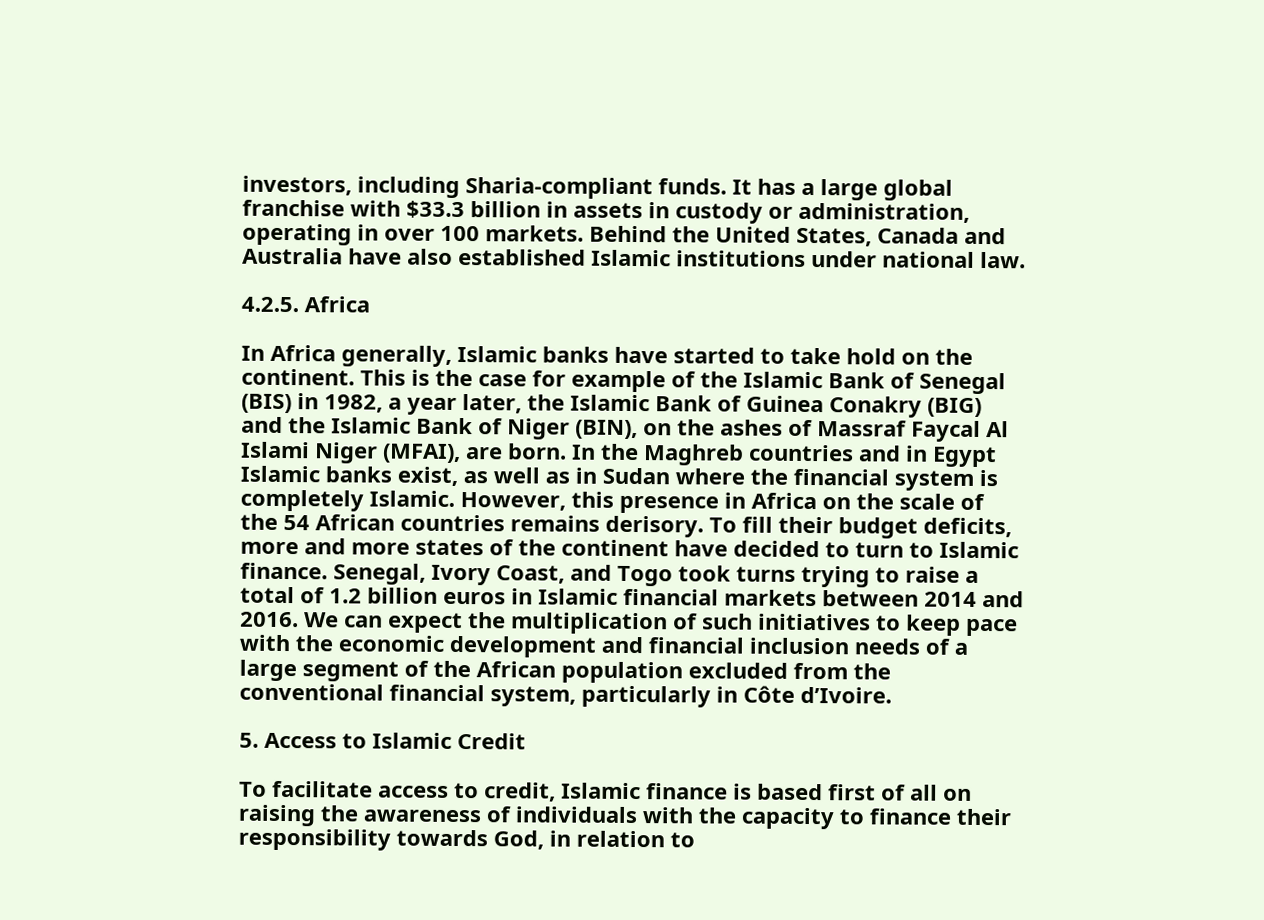investors, including Sharia-compliant funds. It has a large global franchise with $33.3 billion in assets in custody or administration, operating in over 100 markets. Behind the United States, Canada and Australia have also established Islamic institutions under national law.

4.2.5. Africa

In Africa generally, Islamic banks have started to take hold on the continent. This is the case for example of the Islamic Bank of Senegal (BIS) in 1982, a year later, the Islamic Bank of Guinea Conakry (BIG) and the Islamic Bank of Niger (BIN), on the ashes of Massraf Faycal Al Islami Niger (MFAI), are born. In the Maghreb countries and in Egypt Islamic banks exist, as well as in Sudan where the financial system is completely Islamic. However, this presence in Africa on the scale of the 54 African countries remains derisory. To fill their budget deficits, more and more states of the continent have decided to turn to Islamic finance. Senegal, Ivory Coast, and Togo took turns trying to raise a total of 1.2 billion euros in Islamic financial markets between 2014 and 2016. We can expect the multiplication of such initiatives to keep pace with the economic development and financial inclusion needs of a large segment of the African population excluded from the conventional financial system, particularly in Côte d’Ivoire.

5. Access to Islamic Credit

To facilitate access to credit, Islamic finance is based first of all on raising the awareness of individuals with the capacity to finance their responsibility towards God, in relation to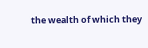the wealth of which they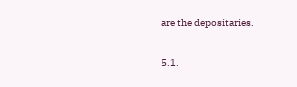are the depositaries.

5.1.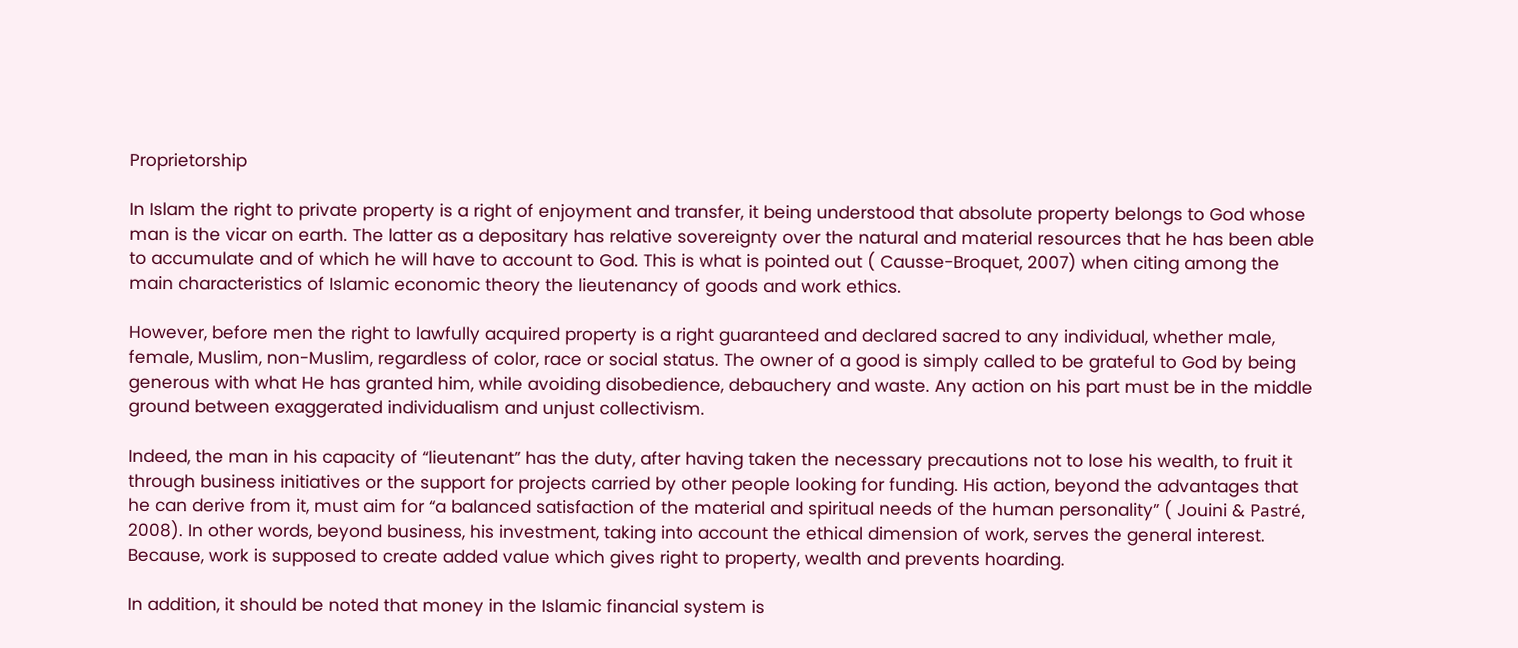Proprietorship

In Islam the right to private property is a right of enjoyment and transfer, it being understood that absolute property belongs to God whose man is the vicar on earth. The latter as a depositary has relative sovereignty over the natural and material resources that he has been able to accumulate and of which he will have to account to God. This is what is pointed out ( Causse-Broquet, 2007) when citing among the main characteristics of Islamic economic theory the lieutenancy of goods and work ethics.

However, before men the right to lawfully acquired property is a right guaranteed and declared sacred to any individual, whether male, female, Muslim, non-Muslim, regardless of color, race or social status. The owner of a good is simply called to be grateful to God by being generous with what He has granted him, while avoiding disobedience, debauchery and waste. Any action on his part must be in the middle ground between exaggerated individualism and unjust collectivism.

Indeed, the man in his capacity of “lieutenant” has the duty, after having taken the necessary precautions not to lose his wealth, to fruit it through business initiatives or the support for projects carried by other people looking for funding. His action, beyond the advantages that he can derive from it, must aim for “a balanced satisfaction of the material and spiritual needs of the human personality” ( Jouini & Pastré, 2008). In other words, beyond business, his investment, taking into account the ethical dimension of work, serves the general interest. Because, work is supposed to create added value which gives right to property, wealth and prevents hoarding.

In addition, it should be noted that money in the Islamic financial system is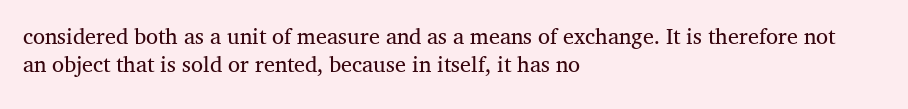considered both as a unit of measure and as a means of exchange. It is therefore not an object that is sold or rented, because in itself, it has no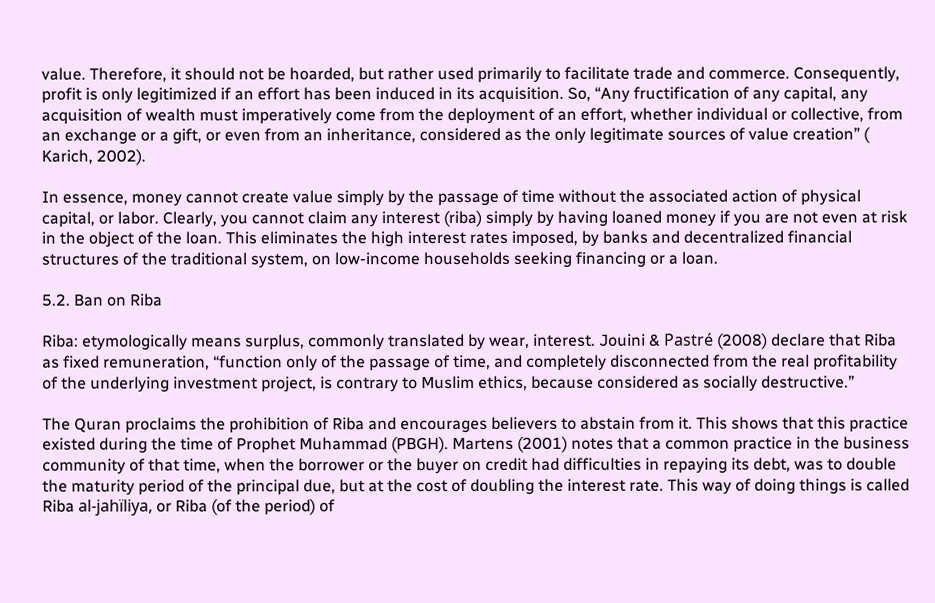value. Therefore, it should not be hoarded, but rather used primarily to facilitate trade and commerce. Consequently, profit is only legitimized if an effort has been induced in its acquisition. So, “Any fructification of any capital, any acquisition of wealth must imperatively come from the deployment of an effort, whether individual or collective, from an exchange or a gift, or even from an inheritance, considered as the only legitimate sources of value creation” ( Karich, 2002).

In essence, money cannot create value simply by the passage of time without the associated action of physical capital, or labor. Clearly, you cannot claim any interest (riba) simply by having loaned money if you are not even at risk in the object of the loan. This eliminates the high interest rates imposed, by banks and decentralized financial structures of the traditional system, on low-income households seeking financing or a loan.

5.2. Ban on Riba

Riba: etymologically means surplus, commonly translated by wear, interest. Jouini & Pastré (2008) declare that Riba as fixed remuneration, “function only of the passage of time, and completely disconnected from the real profitability of the underlying investment project, is contrary to Muslim ethics, because considered as socially destructive.”

The Quran proclaims the prohibition of Riba and encourages believers to abstain from it. This shows that this practice existed during the time of Prophet Muhammad (PBGH). Martens (2001) notes that a common practice in the business community of that time, when the borrower or the buyer on credit had difficulties in repaying its debt, was to double the maturity period of the principal due, but at the cost of doubling the interest rate. This way of doing things is called Riba al-jahïliya, or Riba (of the period) of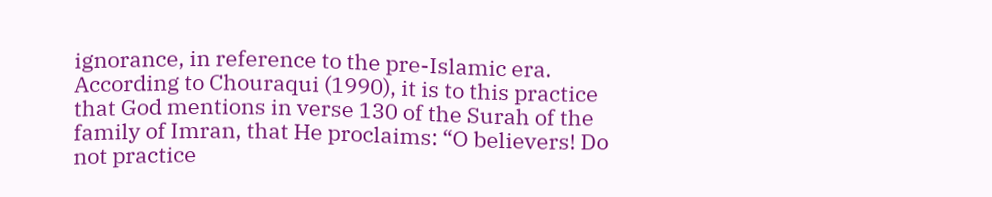ignorance, in reference to the pre-Islamic era. According to Chouraqui (1990), it is to this practice that God mentions in verse 130 of the Surah of the family of Imran, that He proclaims: “O believers! Do not practice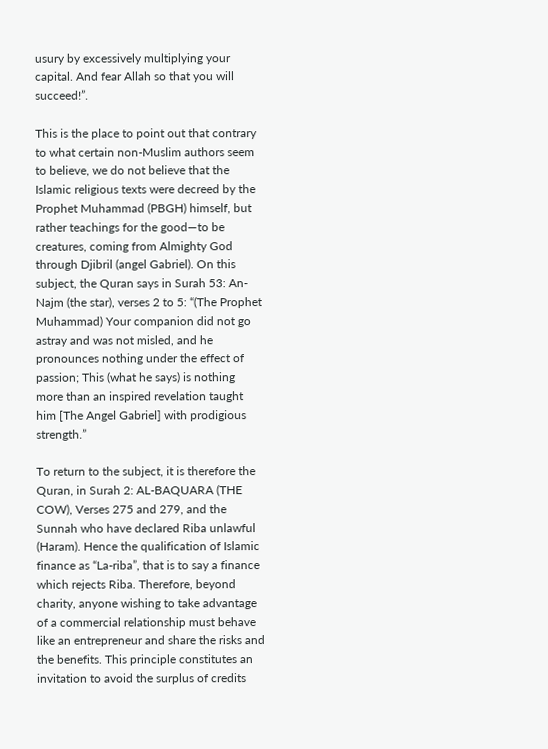usury by excessively multiplying your capital. And fear Allah so that you will succeed!”.

This is the place to point out that contrary to what certain non-Muslim authors seem to believe, we do not believe that the Islamic religious texts were decreed by the Prophet Muhammad (PBGH) himself, but rather teachings for the good—to be creatures, coming from Almighty God through Djibril (angel Gabriel). On this subject, the Quran says in Surah 53: An-Najm (the star), verses 2 to 5: “(The Prophet Muhammad) Your companion did not go astray and was not misled, and he pronounces nothing under the effect of passion; This (what he says) is nothing more than an inspired revelation taught him [The Angel Gabriel] with prodigious strength.”

To return to the subject, it is therefore the Quran, in Surah 2: AL-BAQUARA (THE COW), Verses 275 and 279, and the Sunnah who have declared Riba unlawful (Haram). Hence the qualification of Islamic finance as “La-riba”, that is to say a finance which rejects Riba. Therefore, beyond charity, anyone wishing to take advantage of a commercial relationship must behave like an entrepreneur and share the risks and the benefits. This principle constitutes an invitation to avoid the surplus of credits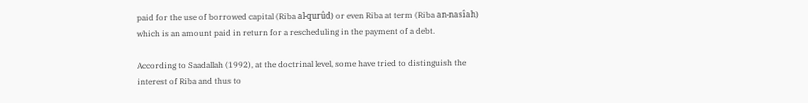paid for the use of borrowed capital (Riba al-qurûd) or even Riba at term (Riba an-nasîah) which is an amount paid in return for a rescheduling in the payment of a debt.

According to Saadallah (1992), at the doctrinal level, some have tried to distinguish the interest of Riba and thus to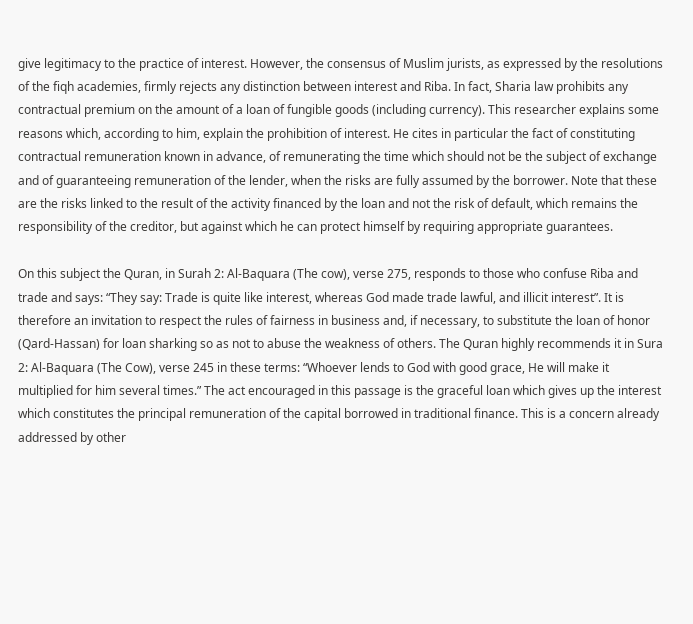give legitimacy to the practice of interest. However, the consensus of Muslim jurists, as expressed by the resolutions of the fiqh academies, firmly rejects any distinction between interest and Riba. In fact, Sharia law prohibits any contractual premium on the amount of a loan of fungible goods (including currency). This researcher explains some reasons which, according to him, explain the prohibition of interest. He cites in particular the fact of constituting contractual remuneration known in advance, of remunerating the time which should not be the subject of exchange and of guaranteeing remuneration of the lender, when the risks are fully assumed by the borrower. Note that these are the risks linked to the result of the activity financed by the loan and not the risk of default, which remains the responsibility of the creditor, but against which he can protect himself by requiring appropriate guarantees.

On this subject the Quran, in Surah 2: Al-Baquara (The cow), verse 275, responds to those who confuse Riba and trade and says: “They say: Trade is quite like interest, whereas God made trade lawful, and illicit interest”. It is therefore an invitation to respect the rules of fairness in business and, if necessary, to substitute the loan of honor (Qard-Hassan) for loan sharking so as not to abuse the weakness of others. The Quran highly recommends it in Sura 2: Al-Baquara (The Cow), verse 245 in these terms: “Whoever lends to God with good grace, He will make it multiplied for him several times.” The act encouraged in this passage is the graceful loan which gives up the interest which constitutes the principal remuneration of the capital borrowed in traditional finance. This is a concern already addressed by other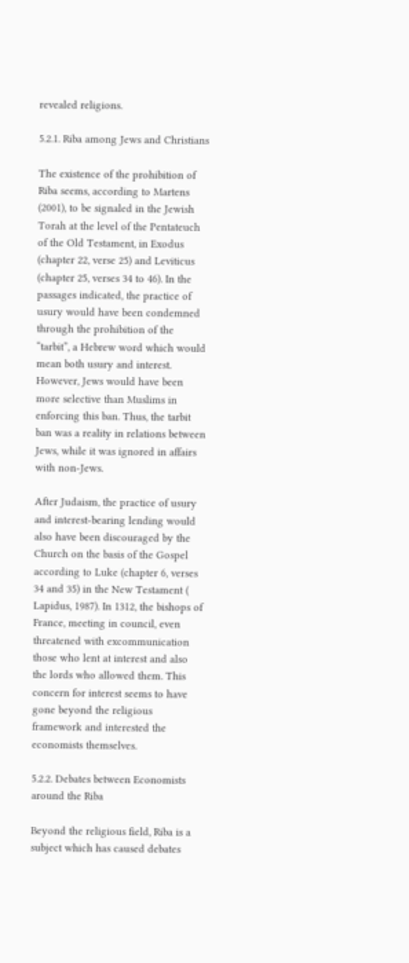revealed religions.

5.2.1. Riba among Jews and Christians

The existence of the prohibition of Riba seems, according to Martens (2001), to be signaled in the Jewish Torah at the level of the Pentateuch of the Old Testament, in Exodus (chapter 22, verse 25) and Leviticus (chapter 25, verses 34 to 46). In the passages indicated, the practice of usury would have been condemned through the prohibition of the “tarbit”, a Hebrew word which would mean both usury and interest. However, Jews would have been more selective than Muslims in enforcing this ban. Thus, the tarbit ban was a reality in relations between Jews, while it was ignored in affairs with non-Jews.

After Judaism, the practice of usury and interest-bearing lending would also have been discouraged by the Church on the basis of the Gospel according to Luke (chapter 6, verses 34 and 35) in the New Testament ( Lapidus, 1987). In 1312, the bishops of France, meeting in council, even threatened with excommunication those who lent at interest and also the lords who allowed them. This concern for interest seems to have gone beyond the religious framework and interested the economists themselves.

5.2.2. Debates between Economists around the Riba

Beyond the religious field, Riba is a subject which has caused debates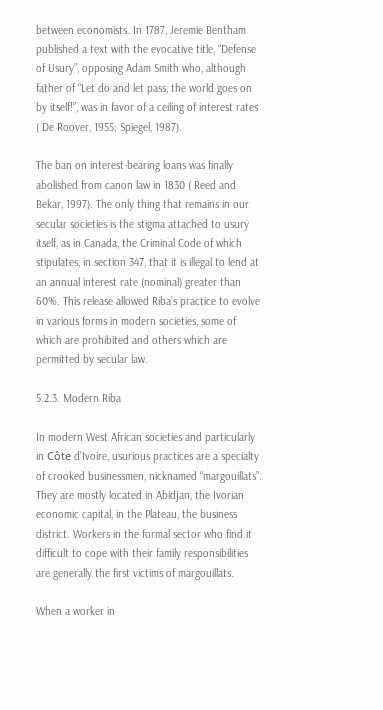between economists. In 1787, Jeremie Bentham published a text with the evocative title, “Defense of Usury”, opposing Adam Smith who, although father of “Let do and let pass, the world goes on by itself!”, was in favor of a ceiling of interest rates ( De Roover, 1955; Spiegel, 1987).

The ban on interest-bearing loans was finally abolished from canon law in 1830 ( Reed and Bekar, 1997). The only thing that remains in our secular societies is the stigma attached to usury itself, as in Canada, the Criminal Code of which stipulates, in section 347, that it is illegal to lend at an annual interest rate (nominal) greater than 60%. This release allowed Riba’s practice to evolve in various forms in modern societies, some of which are prohibited and others which are permitted by secular law.

5.2.3. Modern Riba

In modern West African societies and particularly in Côte d’Ivoire, usurious practices are a specialty of crooked businessmen, nicknamed “margouillats”. They are mostly located in Abidjan, the Ivorian economic capital, in the Plateau, the business district. Workers in the formal sector who find it difficult to cope with their family responsibilities are generally the first victims of margouillats.

When a worker in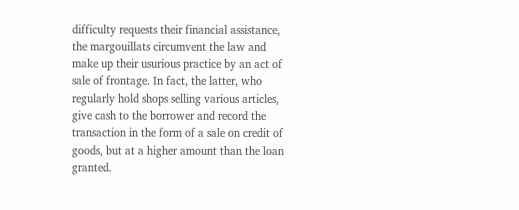difficulty requests their financial assistance, the margouillats circumvent the law and make up their usurious practice by an act of sale of frontage. In fact, the latter, who regularly hold shops selling various articles, give cash to the borrower and record the transaction in the form of a sale on credit of goods, but at a higher amount than the loan granted.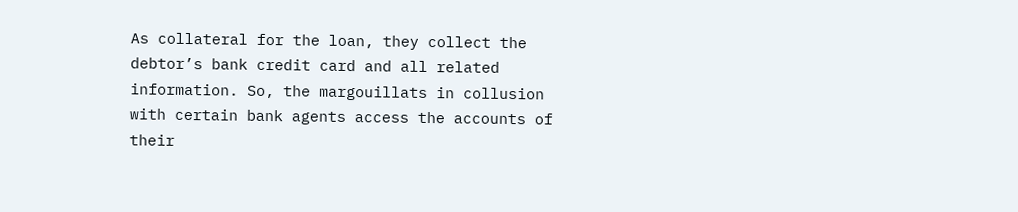As collateral for the loan, they collect the debtor’s bank credit card and all related information. So, the margouillats in collusion with certain bank agents access the accounts of their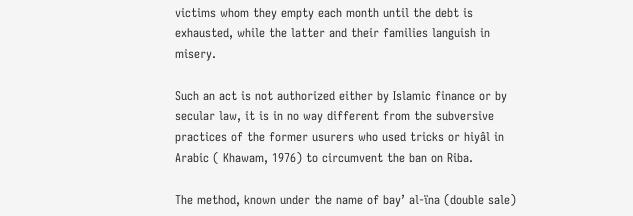victims whom they empty each month until the debt is exhausted, while the latter and their families languish in misery.

Such an act is not authorized either by Islamic finance or by secular law, it is in no way different from the subversive practices of the former usurers who used tricks or hiyâl in Arabic ( Khawam, 1976) to circumvent the ban on Riba.

The method, known under the name of bay’ al-ïna (double sale)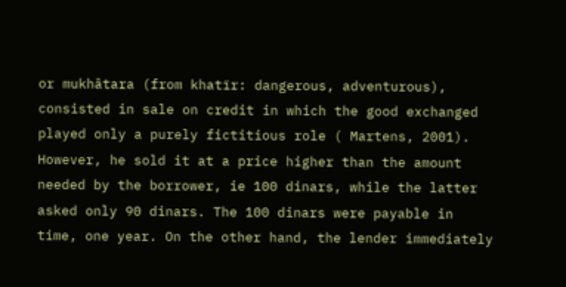or mukhâtara (from khatïr: dangerous, adventurous), consisted in sale on credit in which the good exchanged played only a purely fictitious role ( Martens, 2001). However, he sold it at a price higher than the amount needed by the borrower, ie 100 dinars, while the latter asked only 90 dinars. The 100 dinars were payable in time, one year. On the other hand, the lender immediately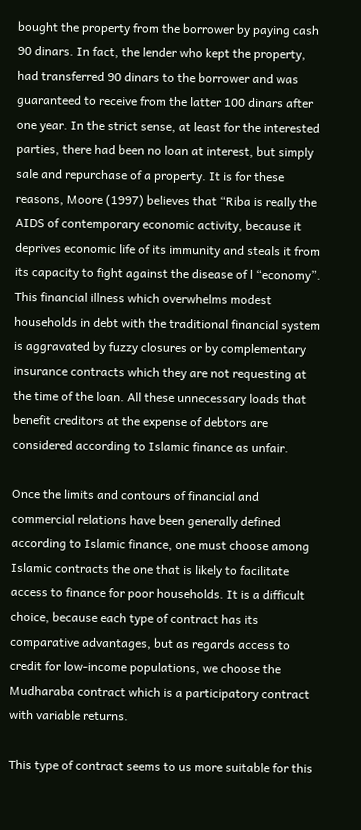bought the property from the borrower by paying cash 90 dinars. In fact, the lender who kept the property, had transferred 90 dinars to the borrower and was guaranteed to receive from the latter 100 dinars after one year. In the strict sense, at least for the interested parties, there had been no loan at interest, but simply sale and repurchase of a property. It is for these reasons, Moore (1997) believes that “Riba is really the AIDS of contemporary economic activity, because it deprives economic life of its immunity and steals it from its capacity to fight against the disease of l “economy”. This financial illness which overwhelms modest households in debt with the traditional financial system is aggravated by fuzzy closures or by complementary insurance contracts which they are not requesting at the time of the loan. All these unnecessary loads that benefit creditors at the expense of debtors are considered according to Islamic finance as unfair.

Once the limits and contours of financial and commercial relations have been generally defined according to Islamic finance, one must choose among Islamic contracts the one that is likely to facilitate access to finance for poor households. It is a difficult choice, because each type of contract has its comparative advantages, but as regards access to credit for low-income populations, we choose the Mudharaba contract which is a participatory contract with variable returns.

This type of contract seems to us more suitable for this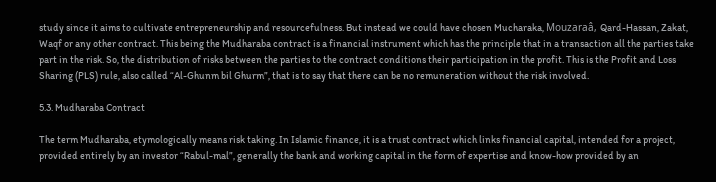study since it aims to cultivate entrepreneurship and resourcefulness. But instead we could have chosen Mucharaka, Mouzaraâ, Qard-Hassan, Zakat, Waqf or any other contract. This being the Mudharaba contract is a financial instrument which has the principle that in a transaction all the parties take part in the risk. So, the distribution of risks between the parties to the contract conditions their participation in the profit. This is the Profit and Loss Sharing (PLS) rule, also called “Al-Ghunm bil Ghurm”, that is to say that there can be no remuneration without the risk involved.

5.3. Mudharaba Contract

The term Mudharaba, etymologically means risk taking. In Islamic finance, it is a trust contract which links financial capital, intended for a project, provided entirely by an investor “Rabul-mal”, generally the bank and working capital in the form of expertise and know-how provided by an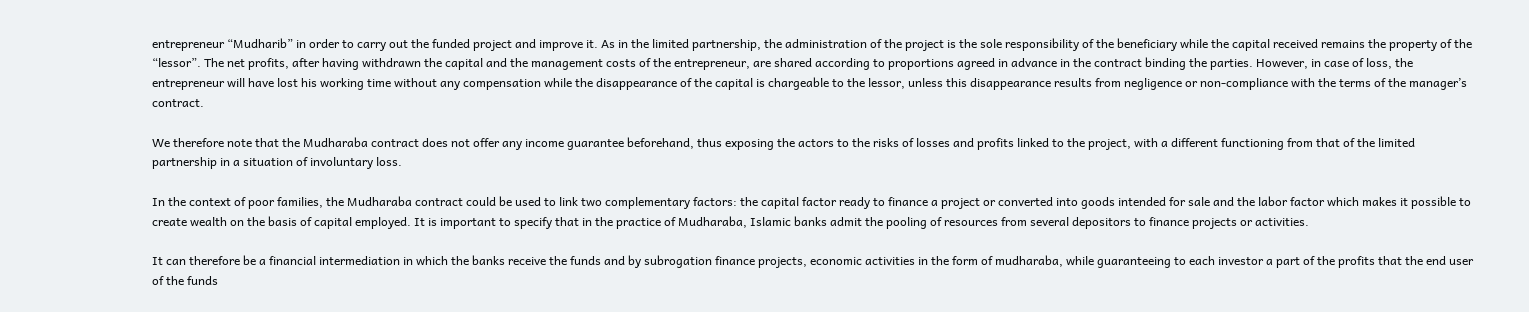entrepreneur “Mudharib” in order to carry out the funded project and improve it. As in the limited partnership, the administration of the project is the sole responsibility of the beneficiary while the capital received remains the property of the “lessor”. The net profits, after having withdrawn the capital and the management costs of the entrepreneur, are shared according to proportions agreed in advance in the contract binding the parties. However, in case of loss, the entrepreneur will have lost his working time without any compensation while the disappearance of the capital is chargeable to the lessor, unless this disappearance results from negligence or non-compliance with the terms of the manager’s contract.

We therefore note that the Mudharaba contract does not offer any income guarantee beforehand, thus exposing the actors to the risks of losses and profits linked to the project, with a different functioning from that of the limited partnership in a situation of involuntary loss.

In the context of poor families, the Mudharaba contract could be used to link two complementary factors: the capital factor ready to finance a project or converted into goods intended for sale and the labor factor which makes it possible to create wealth on the basis of capital employed. It is important to specify that in the practice of Mudharaba, Islamic banks admit the pooling of resources from several depositors to finance projects or activities.

It can therefore be a financial intermediation in which the banks receive the funds and by subrogation finance projects, economic activities in the form of mudharaba, while guaranteeing to each investor a part of the profits that the end user of the funds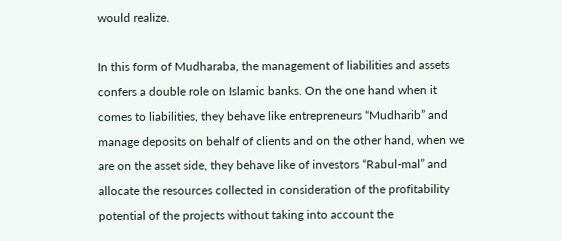would realize.

In this form of Mudharaba, the management of liabilities and assets confers a double role on Islamic banks. On the one hand when it comes to liabilities, they behave like entrepreneurs “Mudharib” and manage deposits on behalf of clients and on the other hand, when we are on the asset side, they behave like of investors “Rabul-mal” and allocate the resources collected in consideration of the profitability potential of the projects without taking into account the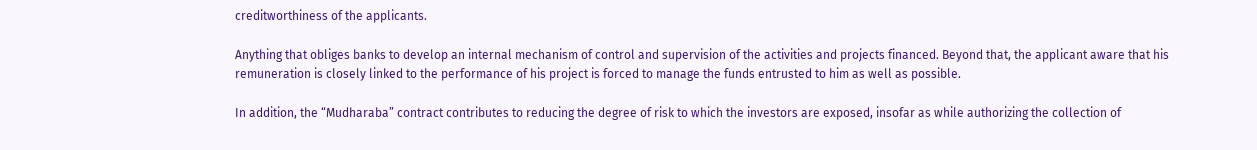creditworthiness of the applicants.

Anything that obliges banks to develop an internal mechanism of control and supervision of the activities and projects financed. Beyond that, the applicant aware that his remuneration is closely linked to the performance of his project is forced to manage the funds entrusted to him as well as possible.

In addition, the “Mudharaba” contract contributes to reducing the degree of risk to which the investors are exposed, insofar as while authorizing the collection of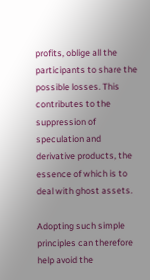profits, oblige all the participants to share the possible losses. This contributes to the suppression of speculation and derivative products, the essence of which is to deal with ghost assets.

Adopting such simple principles can therefore help avoid the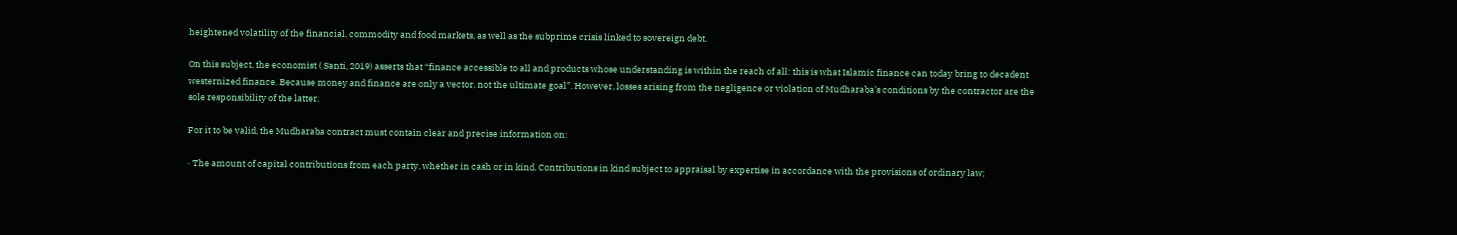heightened volatility of the financial, commodity and food markets, as well as the subprime crisis linked to sovereign debt.

On this subject, the economist ( Santi, 2019) asserts that “finance accessible to all and products whose understanding is within the reach of all: this is what Islamic finance can today bring to decadent westernized finance. Because money and finance are only a vector, not the ultimate goal”. However, losses arising from the negligence or violation of Mudharaba’s conditions by the contractor are the sole responsibility of the latter.

For it to be valid, the Mudharaba contract must contain clear and precise information on:

· The amount of capital contributions from each party, whether in cash or in kind. Contributions in kind subject to appraisal by expertise in accordance with the provisions of ordinary law;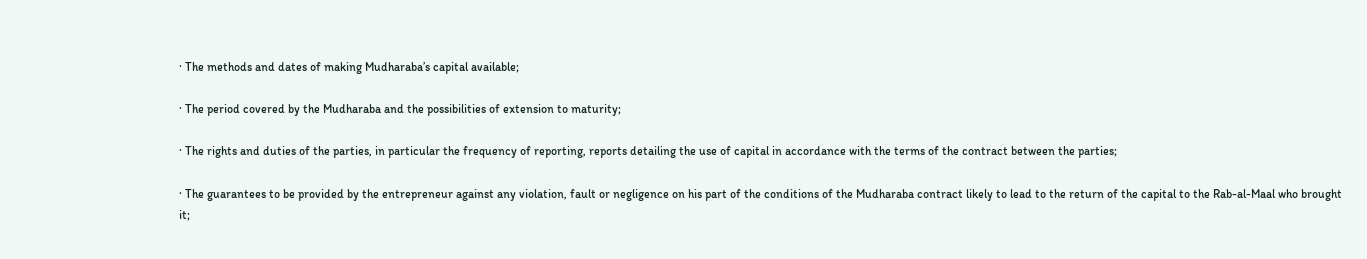· The methods and dates of making Mudharaba’s capital available;

· The period covered by the Mudharaba and the possibilities of extension to maturity;

· The rights and duties of the parties, in particular the frequency of reporting, reports detailing the use of capital in accordance with the terms of the contract between the parties;

· The guarantees to be provided by the entrepreneur against any violation, fault or negligence on his part of the conditions of the Mudharaba contract likely to lead to the return of the capital to the Rab-al-Maal who brought it;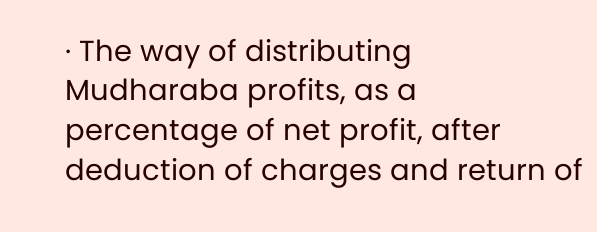· The way of distributing Mudharaba profits, as a percentage of net profit, after deduction of charges and return of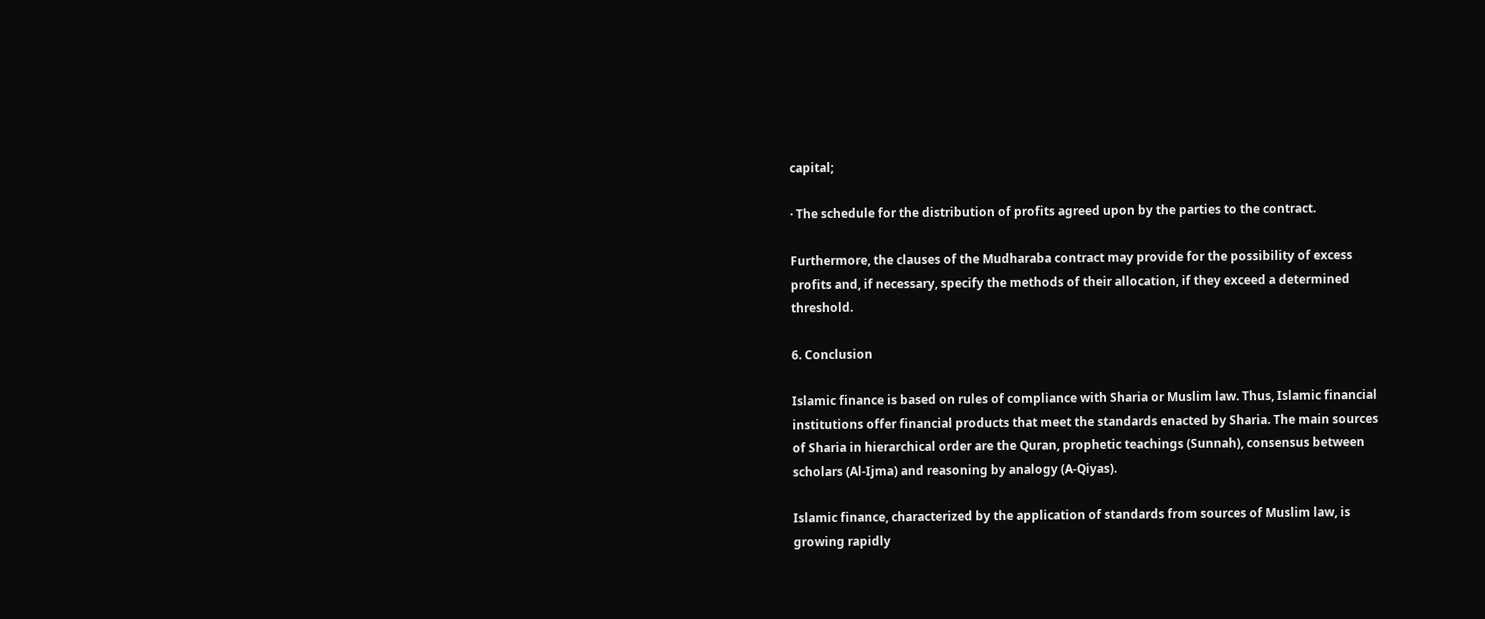capital;

· The schedule for the distribution of profits agreed upon by the parties to the contract.

Furthermore, the clauses of the Mudharaba contract may provide for the possibility of excess profits and, if necessary, specify the methods of their allocation, if they exceed a determined threshold.

6. Conclusion

Islamic finance is based on rules of compliance with Sharia or Muslim law. Thus, Islamic financial institutions offer financial products that meet the standards enacted by Sharia. The main sources of Sharia in hierarchical order are the Quran, prophetic teachings (Sunnah), consensus between scholars (Al-Ijma) and reasoning by analogy (A-Qiyas).

Islamic finance, characterized by the application of standards from sources of Muslim law, is growing rapidly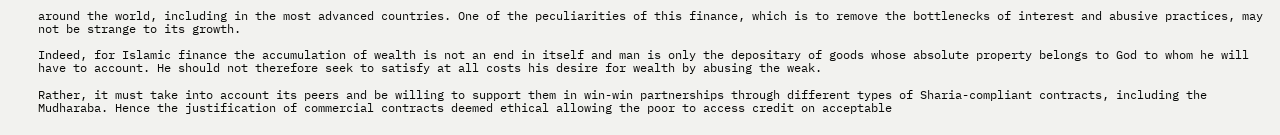around the world, including in the most advanced countries. One of the peculiarities of this finance, which is to remove the bottlenecks of interest and abusive practices, may not be strange to its growth.

Indeed, for Islamic finance the accumulation of wealth is not an end in itself and man is only the depositary of goods whose absolute property belongs to God to whom he will have to account. He should not therefore seek to satisfy at all costs his desire for wealth by abusing the weak.

Rather, it must take into account its peers and be willing to support them in win-win partnerships through different types of Sharia-compliant contracts, including the Mudharaba. Hence the justification of commercial contracts deemed ethical allowing the poor to access credit on acceptable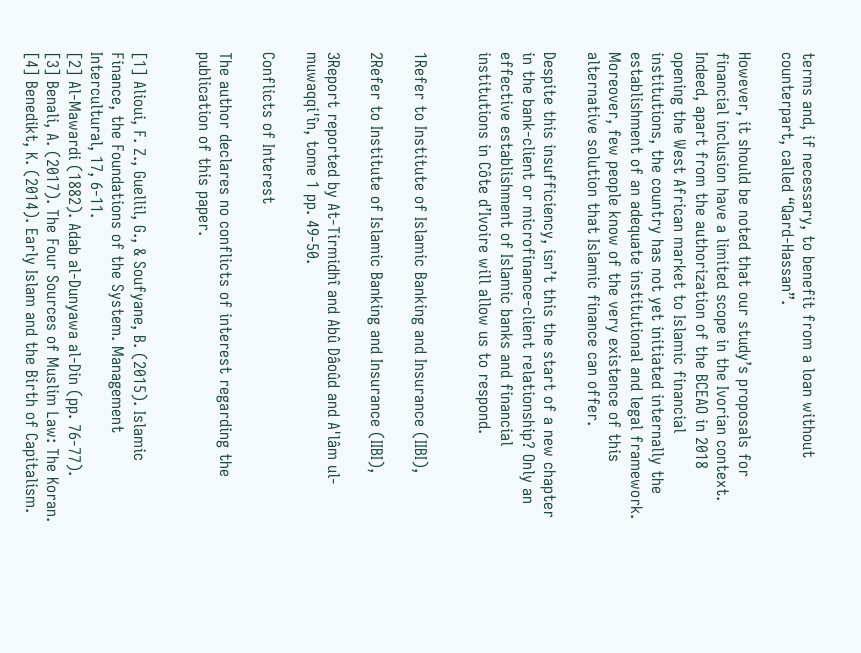terms and, if necessary, to benefit from a loan without counterpart, called “Qard-Hassan”.

However, it should be noted that our study’s proposals for financial inclusion have a limited scope in the Ivorian context. Indeed, apart from the authorization of the BCEAO in 2018 opening the West African market to Islamic financial institutions, the country has not yet initiated internally the establishment of an adequate institutional and legal framework. Moreover, few people know of the very existence of this alternative solution that Islamic finance can offer.

Despite this insufficiency, isn’t this the start of a new chapter in the bank-client or microfinance-client relationship? Only an effective establishment of Islamic banks and financial institutions in Côte d’Ivoire will allow us to respond.


1Refer to Institute of Islamic Banking and Insurance (IIBI),

2Refer to Institute of Islamic Banking and Insurance (IIBI),

3Report reported by At-Tirmidhî and Abû Dâoûd and A'lâm ul-muwaqqi'în, tome 1 pp. 49-50.

Conflicts of Interest

The author declares no conflicts of interest regarding the publication of this paper.


[1] Alioui, F. Z., Guellil, G., & Soufyane, B. (2015). Islamic Finance, the Foundations of the System. Management Intercultural, 17, 6-11.
[2] Al-Mawardi (1882). Adab al-Dunyawa al-Din (pp. 76-77).
[3] Benali, A. (2017). The Four Sources of Muslim Law: The Koran.
[4] Benedikt, K. (2014). Early Islam and the Birth of Capitalism.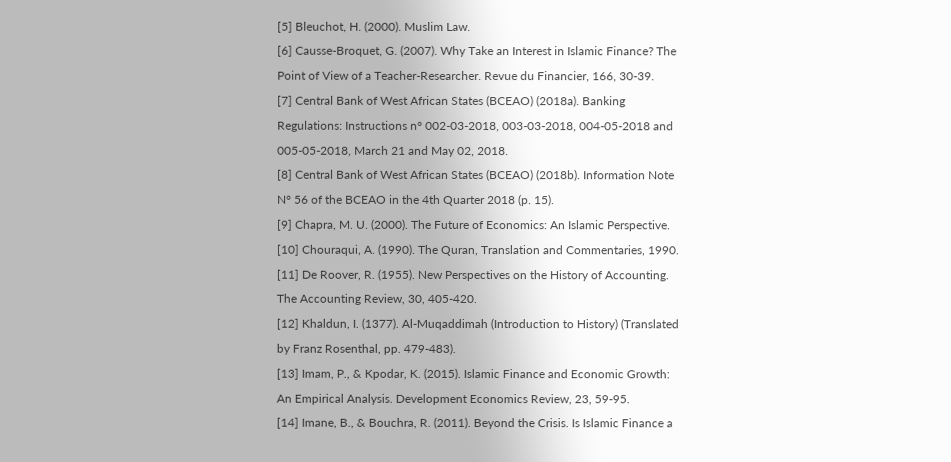[5] Bleuchot, H. (2000). Muslim Law.
[6] Causse-Broquet, G. (2007). Why Take an Interest in Islamic Finance? The Point of View of a Teacher-Researcher. Revue du Financier, 166, 30-39.
[7] Central Bank of West African States (BCEAO) (2018a). Banking Regulations: Instructions n° 002-03-2018, 003-03-2018, 004-05-2018 and 005-05-2018, March 21 and May 02, 2018.
[8] Central Bank of West African States (BCEAO) (2018b). Information Note N° 56 of the BCEAO in the 4th Quarter 2018 (p. 15).
[9] Chapra, M. U. (2000). The Future of Economics: An Islamic Perspective.
[10] Chouraqui, A. (1990). The Quran, Translation and Commentaries, 1990.
[11] De Roover, R. (1955). New Perspectives on the History of Accounting. The Accounting Review, 30, 405-420.
[12] Khaldun, I. (1377). Al-Muqaddimah (Introduction to History) (Translated by Franz Rosenthal, pp. 479-483).
[13] Imam, P., & Kpodar, K. (2015). Islamic Finance and Economic Growth: An Empirical Analysis. Development Economics Review, 23, 59-95.
[14] Imane, B., & Bouchra, R. (2011). Beyond the Crisis. Is Islamic Finance a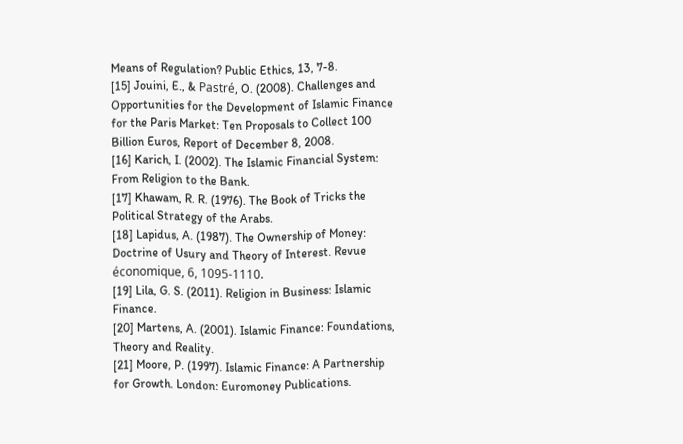Means of Regulation? Public Ethics, 13, 7-8.
[15] Jouini, E., & Pastré, O. (2008). Challenges and Opportunities for the Development of Islamic Finance for the Paris Market: Ten Proposals to Collect 100 Billion Euros, Report of December 8, 2008.
[16] Karich, I. (2002). The Islamic Financial System: From Religion to the Bank.
[17] Khawam, R. R. (1976). The Book of Tricks the Political Strategy of the Arabs.
[18] Lapidus, A. (1987). The Ownership of Money: Doctrine of Usury and Theory of Interest. Revue économique, 6, 1095-1110.
[19] Lila, G. S. (2011). Religion in Business: Islamic Finance.
[20] Martens, A. (2001). Islamic Finance: Foundations, Theory and Reality.
[21] Moore, P. (1997). Islamic Finance: A Partnership for Growth. London: Euromoney Publications.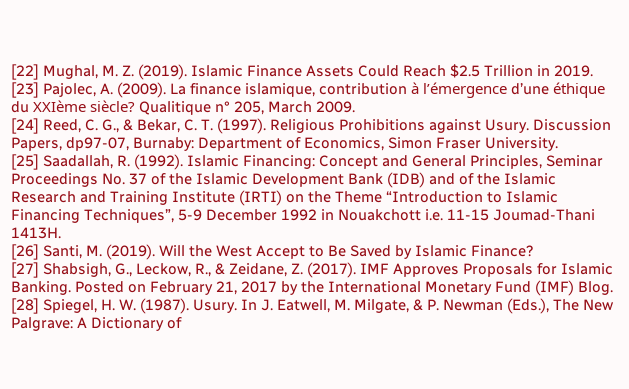[22] Mughal, M. Z. (2019). Islamic Finance Assets Could Reach $2.5 Trillion in 2019.
[23] Pajolec, A. (2009). La finance islamique, contribution à l’émergence d’une éthique du XXIème siècle? Qualitique n° 205, March 2009.
[24] Reed, C. G., & Bekar, C. T. (1997). Religious Prohibitions against Usury. Discussion Papers, dp97-07, Burnaby: Department of Economics, Simon Fraser University.
[25] Saadallah, R. (1992). Islamic Financing: Concept and General Principles, Seminar Proceedings No. 37 of the Islamic Development Bank (IDB) and of the Islamic Research and Training Institute (IRTI) on the Theme “Introduction to Islamic Financing Techniques”, 5-9 December 1992 in Nouakchott i.e. 11-15 Joumad-Thani 1413H.
[26] Santi, M. (2019). Will the West Accept to Be Saved by Islamic Finance?
[27] Shabsigh, G., Leckow, R., & Zeidane, Z. (2017). IMF Approves Proposals for Islamic Banking. Posted on February 21, 2017 by the International Monetary Fund (IMF) Blog.
[28] Spiegel, H. W. (1987). Usury. In J. Eatwell, M. Milgate, & P. Newman (Eds.), The New Palgrave: A Dictionary of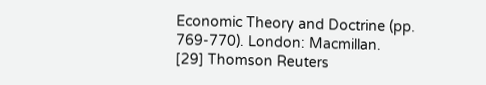Economic Theory and Doctrine (pp. 769-770). London: Macmillan.
[29] Thomson Reuters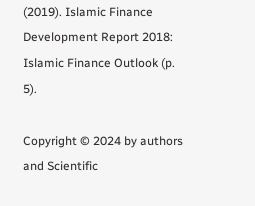(2019). Islamic Finance Development Report 2018: Islamic Finance Outlook (p. 5).

Copyright © 2024 by authors and Scientific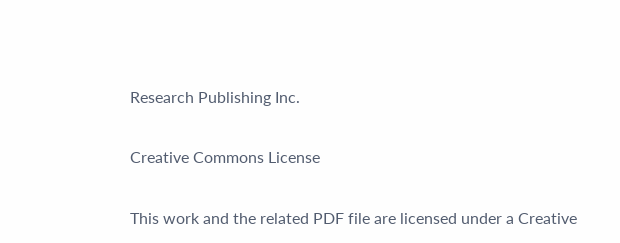Research Publishing Inc.

Creative Commons License

This work and the related PDF file are licensed under a Creative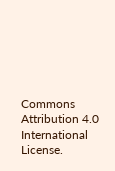Commons Attribution 4.0 International License.